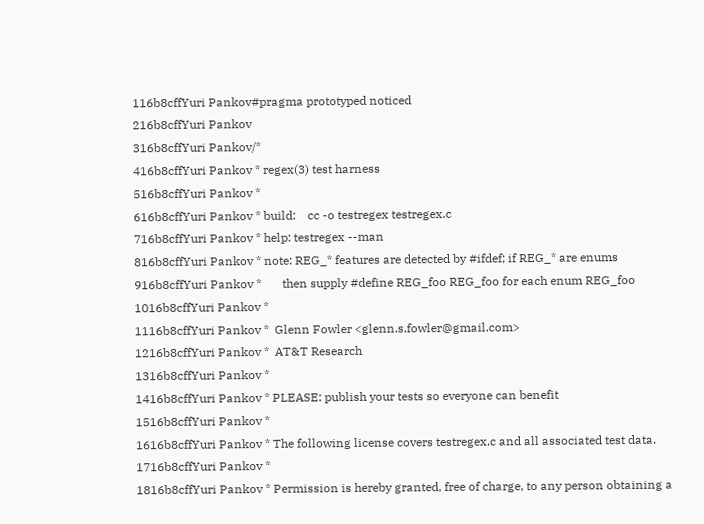116b8cffYuri Pankov#pragma prototyped noticed
216b8cffYuri Pankov
316b8cffYuri Pankov/*
416b8cffYuri Pankov * regex(3) test harness
516b8cffYuri Pankov *
616b8cffYuri Pankov * build:    cc -o testregex testregex.c
716b8cffYuri Pankov * help: testregex --man
816b8cffYuri Pankov * note: REG_* features are detected by #ifdef; if REG_* are enums
916b8cffYuri Pankov *       then supply #define REG_foo REG_foo for each enum REG_foo
1016b8cffYuri Pankov *
1116b8cffYuri Pankov *  Glenn Fowler <glenn.s.fowler@gmail.com>
1216b8cffYuri Pankov *  AT&T Research
1316b8cffYuri Pankov *
1416b8cffYuri Pankov * PLEASE: publish your tests so everyone can benefit
1516b8cffYuri Pankov *
1616b8cffYuri Pankov * The following license covers testregex.c and all associated test data.
1716b8cffYuri Pankov *
1816b8cffYuri Pankov * Permission is hereby granted, free of charge, to any person obtaining a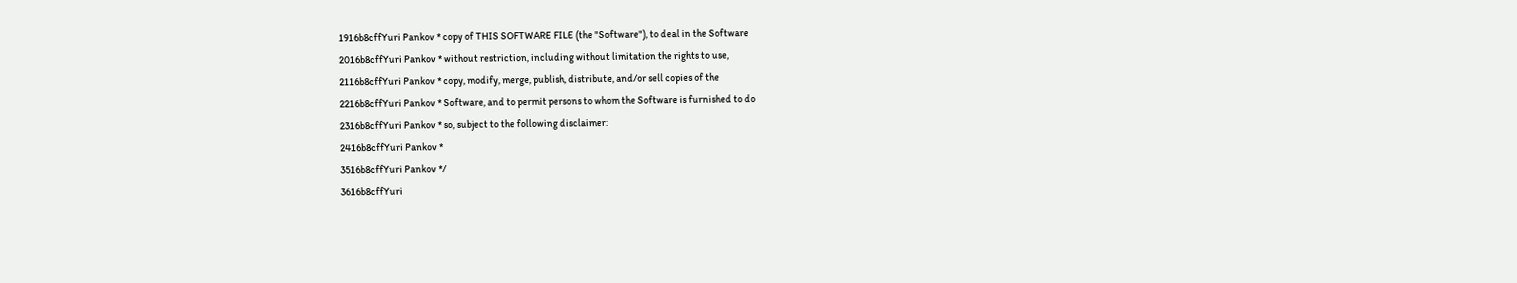1916b8cffYuri Pankov * copy of THIS SOFTWARE FILE (the "Software"), to deal in the Software
2016b8cffYuri Pankov * without restriction, including without limitation the rights to use,
2116b8cffYuri Pankov * copy, modify, merge, publish, distribute, and/or sell copies of the
2216b8cffYuri Pankov * Software, and to permit persons to whom the Software is furnished to do
2316b8cffYuri Pankov * so, subject to the following disclaimer:
2416b8cffYuri Pankov *
3516b8cffYuri Pankov */
3616b8cffYuri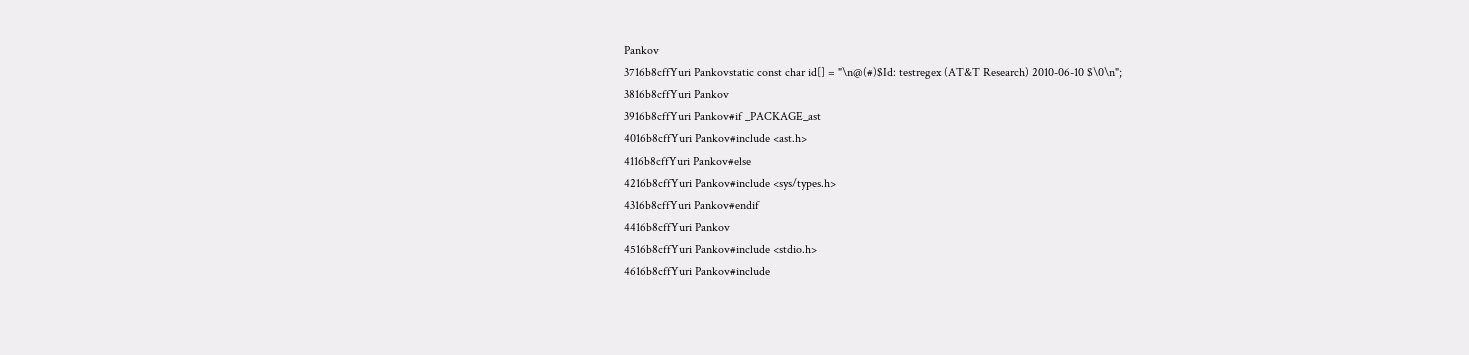Pankov
3716b8cffYuri Pankovstatic const char id[] = "\n@(#)$Id: testregex (AT&T Research) 2010-06-10 $\0\n";
3816b8cffYuri Pankov
3916b8cffYuri Pankov#if _PACKAGE_ast
4016b8cffYuri Pankov#include <ast.h>
4116b8cffYuri Pankov#else
4216b8cffYuri Pankov#include <sys/types.h>
4316b8cffYuri Pankov#endif
4416b8cffYuri Pankov
4516b8cffYuri Pankov#include <stdio.h>
4616b8cffYuri Pankov#include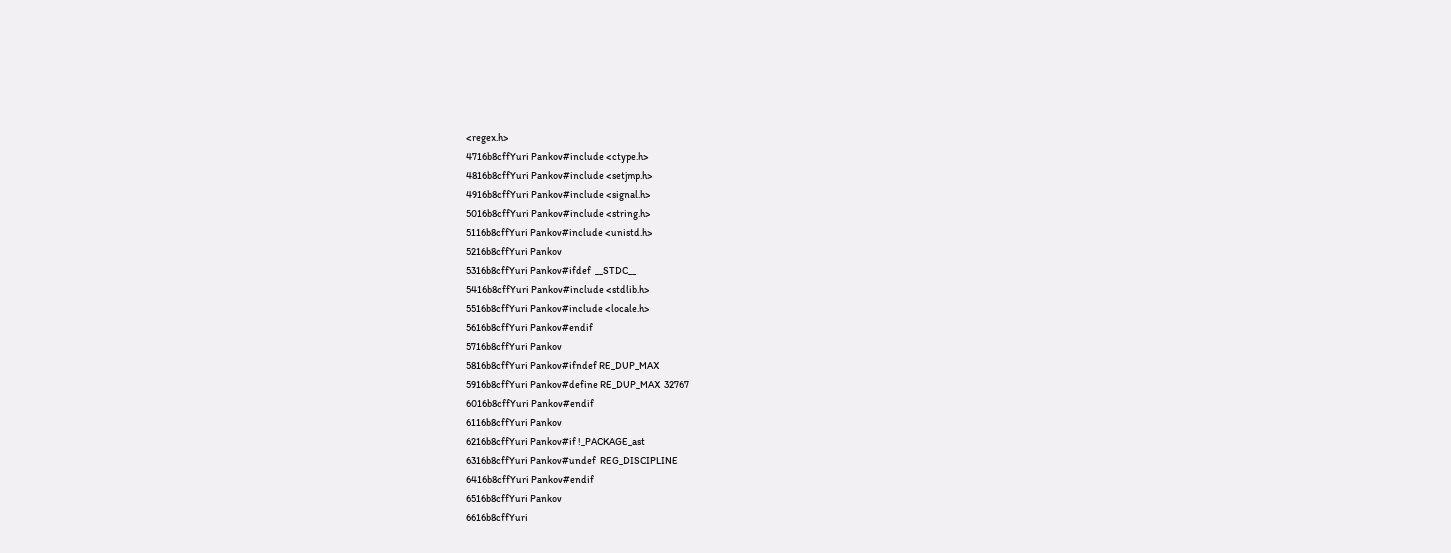<regex.h>
4716b8cffYuri Pankov#include <ctype.h>
4816b8cffYuri Pankov#include <setjmp.h>
4916b8cffYuri Pankov#include <signal.h>
5016b8cffYuri Pankov#include <string.h>
5116b8cffYuri Pankov#include <unistd.h>
5216b8cffYuri Pankov
5316b8cffYuri Pankov#ifdef  __STDC__
5416b8cffYuri Pankov#include <stdlib.h>
5516b8cffYuri Pankov#include <locale.h>
5616b8cffYuri Pankov#endif
5716b8cffYuri Pankov
5816b8cffYuri Pankov#ifndef RE_DUP_MAX
5916b8cffYuri Pankov#define RE_DUP_MAX  32767
6016b8cffYuri Pankov#endif
6116b8cffYuri Pankov
6216b8cffYuri Pankov#if !_PACKAGE_ast
6316b8cffYuri Pankov#undef  REG_DISCIPLINE
6416b8cffYuri Pankov#endif
6516b8cffYuri Pankov
6616b8cffYuri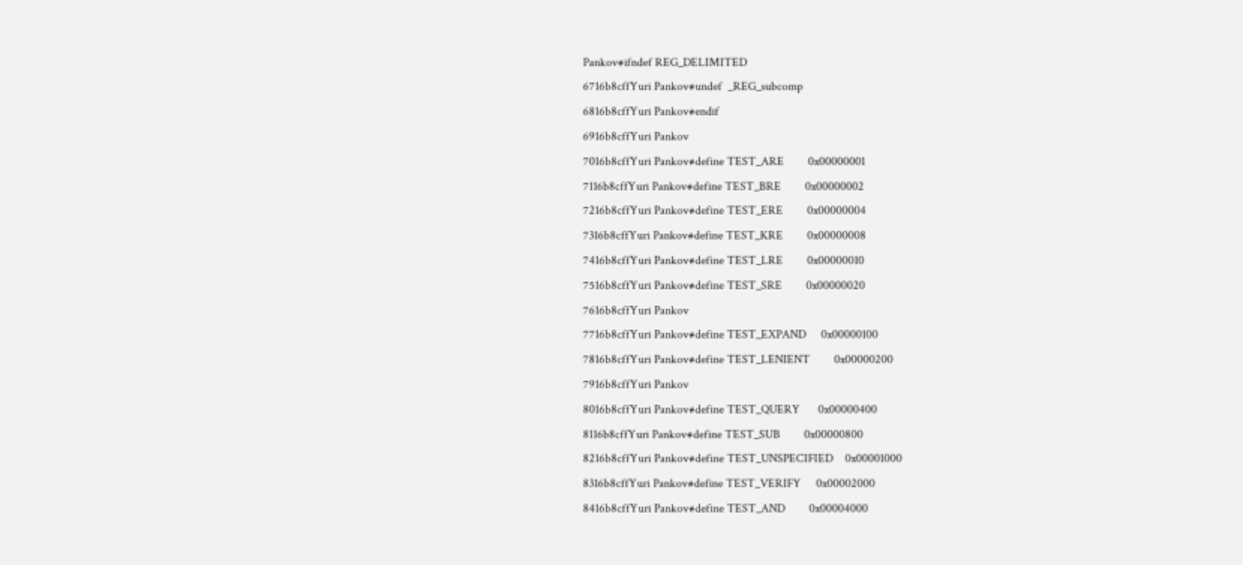Pankov#ifndef REG_DELIMITED
6716b8cffYuri Pankov#undef  _REG_subcomp
6816b8cffYuri Pankov#endif
6916b8cffYuri Pankov
7016b8cffYuri Pankov#define TEST_ARE        0x00000001
7116b8cffYuri Pankov#define TEST_BRE        0x00000002
7216b8cffYuri Pankov#define TEST_ERE        0x00000004
7316b8cffYuri Pankov#define TEST_KRE        0x00000008
7416b8cffYuri Pankov#define TEST_LRE        0x00000010
7516b8cffYuri Pankov#define TEST_SRE        0x00000020
7616b8cffYuri Pankov
7716b8cffYuri Pankov#define TEST_EXPAND     0x00000100
7816b8cffYuri Pankov#define TEST_LENIENT        0x00000200
7916b8cffYuri Pankov
8016b8cffYuri Pankov#define TEST_QUERY      0x00000400
8116b8cffYuri Pankov#define TEST_SUB        0x00000800
8216b8cffYuri Pankov#define TEST_UNSPECIFIED    0x00001000
8316b8cffYuri Pankov#define TEST_VERIFY     0x00002000
8416b8cffYuri Pankov#define TEST_AND        0x00004000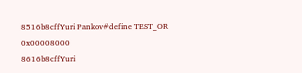8516b8cffYuri Pankov#define TEST_OR         0x00008000
8616b8cffYuri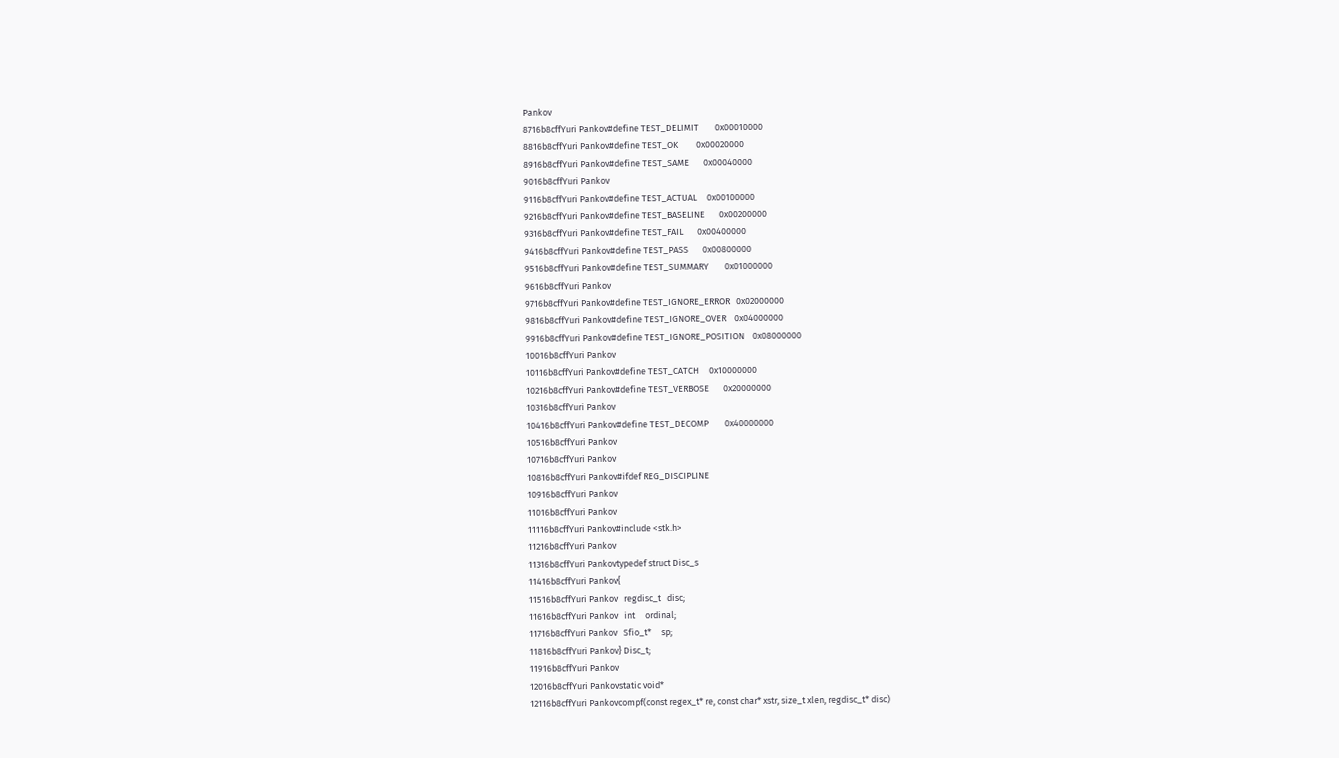Pankov
8716b8cffYuri Pankov#define TEST_DELIMIT        0x00010000
8816b8cffYuri Pankov#define TEST_OK         0x00020000
8916b8cffYuri Pankov#define TEST_SAME       0x00040000
9016b8cffYuri Pankov
9116b8cffYuri Pankov#define TEST_ACTUAL     0x00100000
9216b8cffYuri Pankov#define TEST_BASELINE       0x00200000
9316b8cffYuri Pankov#define TEST_FAIL       0x00400000
9416b8cffYuri Pankov#define TEST_PASS       0x00800000
9516b8cffYuri Pankov#define TEST_SUMMARY        0x01000000
9616b8cffYuri Pankov
9716b8cffYuri Pankov#define TEST_IGNORE_ERROR   0x02000000
9816b8cffYuri Pankov#define TEST_IGNORE_OVER    0x04000000
9916b8cffYuri Pankov#define TEST_IGNORE_POSITION    0x08000000
10016b8cffYuri Pankov
10116b8cffYuri Pankov#define TEST_CATCH     0x10000000
10216b8cffYuri Pankov#define TEST_VERBOSE       0x20000000
10316b8cffYuri Pankov
10416b8cffYuri Pankov#define TEST_DECOMP        0x40000000
10516b8cffYuri Pankov
10716b8cffYuri Pankov
10816b8cffYuri Pankov#ifdef REG_DISCIPLINE
10916b8cffYuri Pankov
11016b8cffYuri Pankov
11116b8cffYuri Pankov#include <stk.h>
11216b8cffYuri Pankov
11316b8cffYuri Pankovtypedef struct Disc_s
11416b8cffYuri Pankov{
11516b8cffYuri Pankov   regdisc_t   disc;
11616b8cffYuri Pankov   int     ordinal;
11716b8cffYuri Pankov   Sfio_t*     sp;
11816b8cffYuri Pankov} Disc_t;
11916b8cffYuri Pankov
12016b8cffYuri Pankovstatic void*
12116b8cffYuri Pankovcompf(const regex_t* re, const char* xstr, size_t xlen, regdisc_t* disc)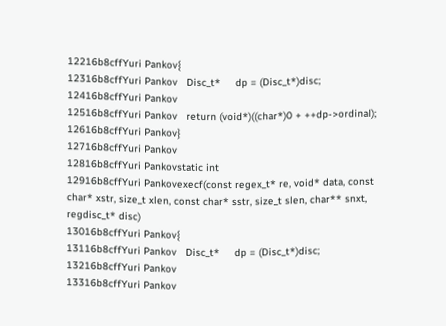12216b8cffYuri Pankov{
12316b8cffYuri Pankov   Disc_t*     dp = (Disc_t*)disc;
12416b8cffYuri Pankov
12516b8cffYuri Pankov   return (void*)((char*)0 + ++dp->ordinal);
12616b8cffYuri Pankov}
12716b8cffYuri Pankov
12816b8cffYuri Pankovstatic int
12916b8cffYuri Pankovexecf(const regex_t* re, void* data, const char* xstr, size_t xlen, const char* sstr, size_t slen, char** snxt, regdisc_t* disc)
13016b8cffYuri Pankov{
13116b8cffYuri Pankov   Disc_t*     dp = (Disc_t*)disc;
13216b8cffYuri Pankov
13316b8cffYuri Pankov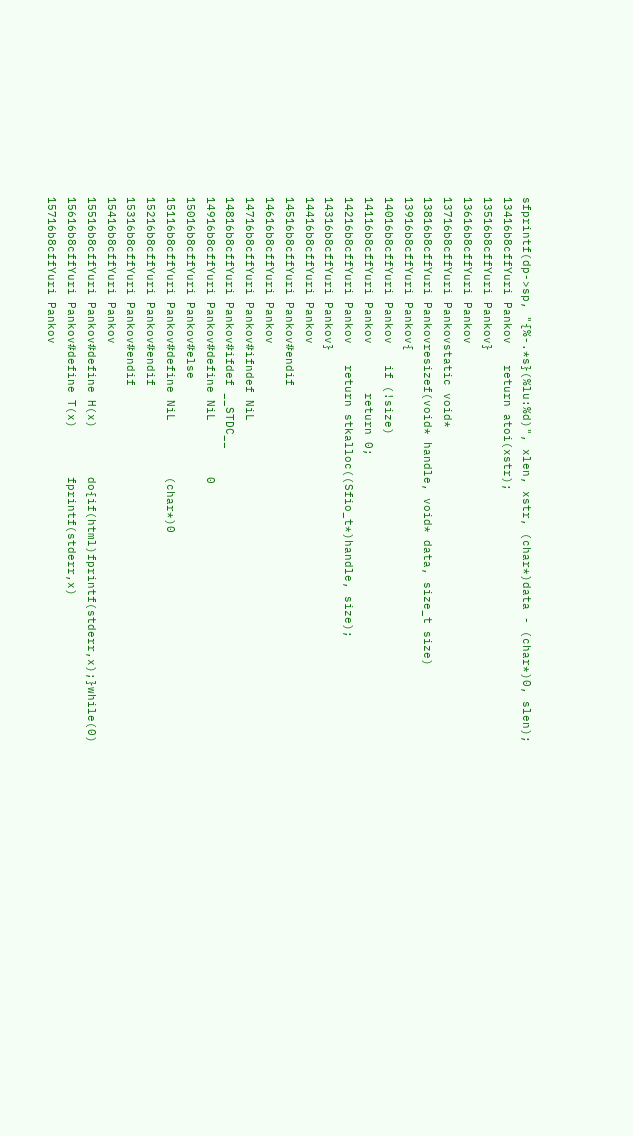sfprintf(dp->sp, "{%-.*s}(%lu:%d)", xlen, xstr, (char*)data - (char*)0, slen);
13416b8cffYuri Pankov   return atoi(xstr);
13516b8cffYuri Pankov}
13616b8cffYuri Pankov
13716b8cffYuri Pankovstatic void*
13816b8cffYuri Pankovresizef(void* handle, void* data, size_t size)
13916b8cffYuri Pankov{
14016b8cffYuri Pankov   if (!size)
14116b8cffYuri Pankov       return 0;
14216b8cffYuri Pankov   return stkalloc((Sfio_t*)handle, size);
14316b8cffYuri Pankov}
14416b8cffYuri Pankov
14516b8cffYuri Pankov#endif
14616b8cffYuri Pankov
14716b8cffYuri Pankov#ifndef NiL
14816b8cffYuri Pankov#ifdef __STDC__
14916b8cffYuri Pankov#define NiL        0
15016b8cffYuri Pankov#else
15116b8cffYuri Pankov#define NiL        (char*)0
15216b8cffYuri Pankov#endif
15316b8cffYuri Pankov#endif
15416b8cffYuri Pankov
15516b8cffYuri Pankov#define H(x)       do{if(html)fprintf(stderr,x);}while(0)
15616b8cffYuri Pankov#define T(x)       fprintf(stderr,x)
15716b8cffYuri Pankov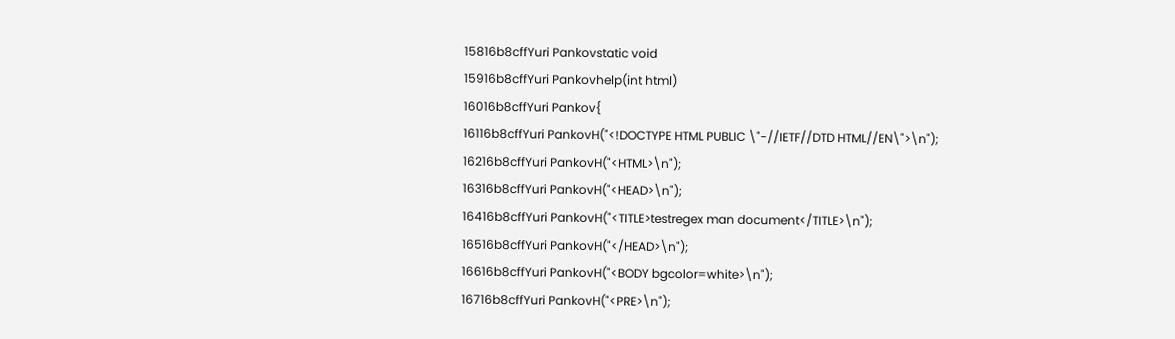15816b8cffYuri Pankovstatic void
15916b8cffYuri Pankovhelp(int html)
16016b8cffYuri Pankov{
16116b8cffYuri PankovH("<!DOCTYPE HTML PUBLIC \"-//IETF//DTD HTML//EN\">\n");
16216b8cffYuri PankovH("<HTML>\n");
16316b8cffYuri PankovH("<HEAD>\n");
16416b8cffYuri PankovH("<TITLE>testregex man document</TITLE>\n");
16516b8cffYuri PankovH("</HEAD>\n");
16616b8cffYuri PankovH("<BODY bgcolor=white>\n");
16716b8cffYuri PankovH("<PRE>\n");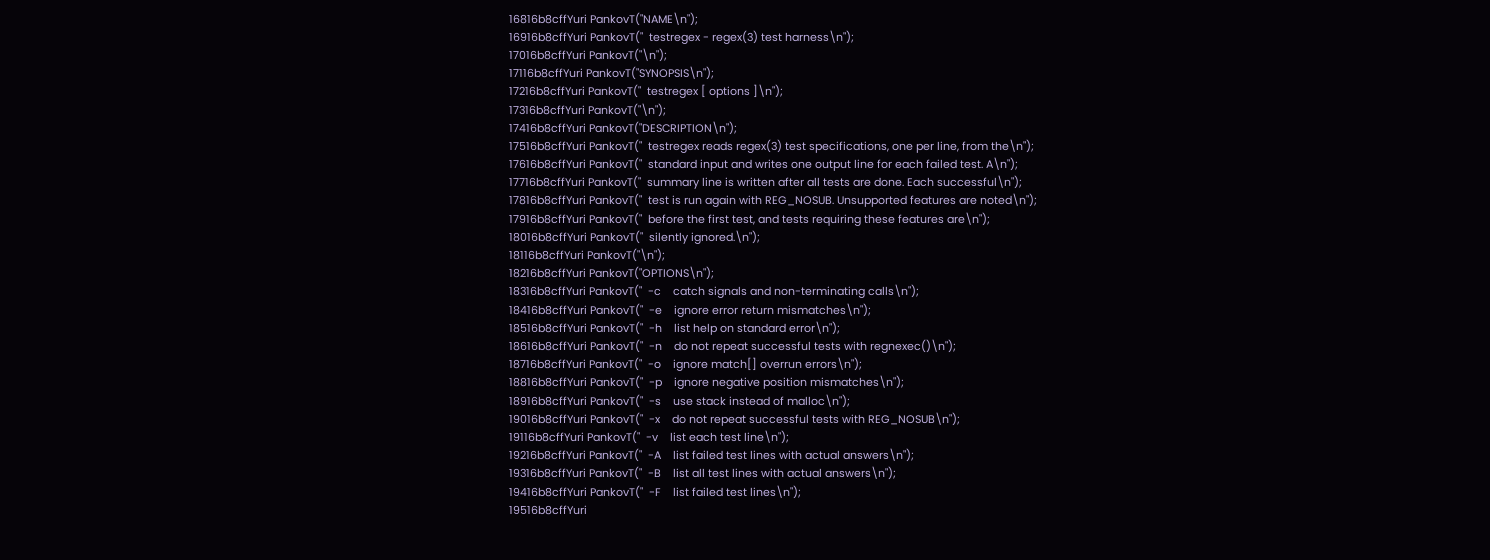16816b8cffYuri PankovT("NAME\n");
16916b8cffYuri PankovT("  testregex - regex(3) test harness\n");
17016b8cffYuri PankovT("\n");
17116b8cffYuri PankovT("SYNOPSIS\n");
17216b8cffYuri PankovT("  testregex [ options ]\n");
17316b8cffYuri PankovT("\n");
17416b8cffYuri PankovT("DESCRIPTION\n");
17516b8cffYuri PankovT("  testregex reads regex(3) test specifications, one per line, from the\n");
17616b8cffYuri PankovT("  standard input and writes one output line for each failed test. A\n");
17716b8cffYuri PankovT("  summary line is written after all tests are done. Each successful\n");
17816b8cffYuri PankovT("  test is run again with REG_NOSUB. Unsupported features are noted\n");
17916b8cffYuri PankovT("  before the first test, and tests requiring these features are\n");
18016b8cffYuri PankovT("  silently ignored.\n");
18116b8cffYuri PankovT("\n");
18216b8cffYuri PankovT("OPTIONS\n");
18316b8cffYuri PankovT("  -c    catch signals and non-terminating calls\n");
18416b8cffYuri PankovT("  -e    ignore error return mismatches\n");
18516b8cffYuri PankovT("  -h    list help on standard error\n");
18616b8cffYuri PankovT("  -n    do not repeat successful tests with regnexec()\n");
18716b8cffYuri PankovT("  -o    ignore match[] overrun errors\n");
18816b8cffYuri PankovT("  -p    ignore negative position mismatches\n");
18916b8cffYuri PankovT("  -s    use stack instead of malloc\n");
19016b8cffYuri PankovT("  -x    do not repeat successful tests with REG_NOSUB\n");
19116b8cffYuri PankovT("  -v    list each test line\n");
19216b8cffYuri PankovT("  -A    list failed test lines with actual answers\n");
19316b8cffYuri PankovT("  -B    list all test lines with actual answers\n");
19416b8cffYuri PankovT("  -F    list failed test lines\n");
19516b8cffYuri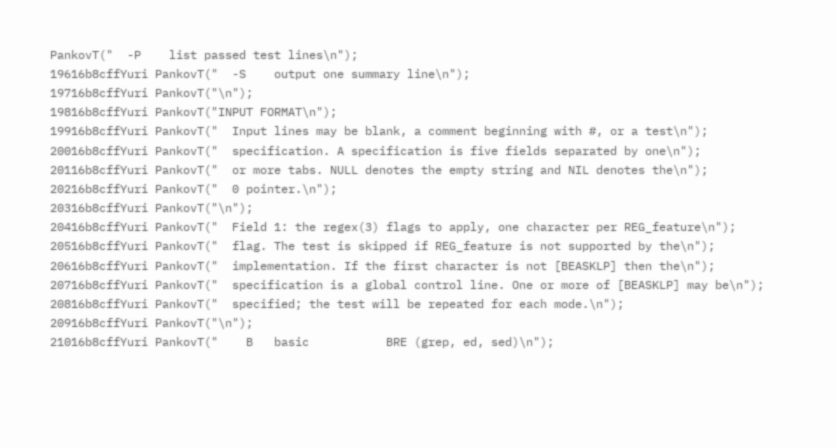PankovT("  -P    list passed test lines\n");
19616b8cffYuri PankovT("  -S    output one summary line\n");
19716b8cffYuri PankovT("\n");
19816b8cffYuri PankovT("INPUT FORMAT\n");
19916b8cffYuri PankovT("  Input lines may be blank, a comment beginning with #, or a test\n");
20016b8cffYuri PankovT("  specification. A specification is five fields separated by one\n");
20116b8cffYuri PankovT("  or more tabs. NULL denotes the empty string and NIL denotes the\n");
20216b8cffYuri PankovT("  0 pointer.\n");
20316b8cffYuri PankovT("\n");
20416b8cffYuri PankovT("  Field 1: the regex(3) flags to apply, one character per REG_feature\n");
20516b8cffYuri PankovT("  flag. The test is skipped if REG_feature is not supported by the\n");
20616b8cffYuri PankovT("  implementation. If the first character is not [BEASKLP] then the\n");
20716b8cffYuri PankovT("  specification is a global control line. One or more of [BEASKLP] may be\n");
20816b8cffYuri PankovT("  specified; the test will be repeated for each mode.\n");
20916b8cffYuri PankovT("\n");
21016b8cffYuri PankovT("    B   basic           BRE (grep, ed, sed)\n");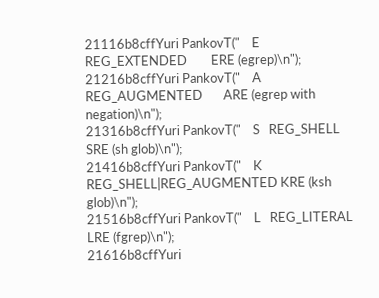21116b8cffYuri PankovT("    E   REG_EXTENDED        ERE (egrep)\n");
21216b8cffYuri PankovT("    A   REG_AUGMENTED       ARE (egrep with negation)\n");
21316b8cffYuri PankovT("    S   REG_SHELL       SRE (sh glob)\n");
21416b8cffYuri PankovT("    K   REG_SHELL|REG_AUGMENTED KRE (ksh glob)\n");
21516b8cffYuri PankovT("    L   REG_LITERAL     LRE (fgrep)\n");
21616b8cffYuri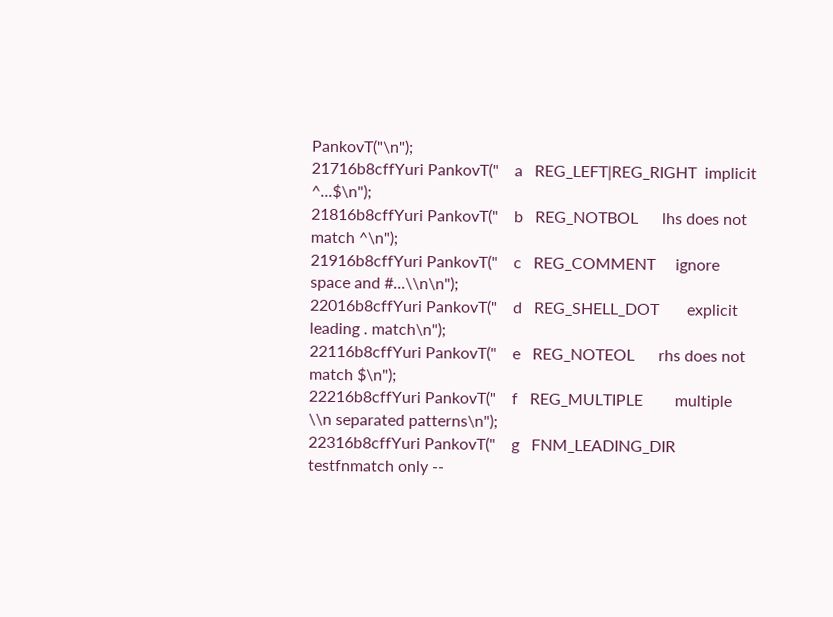PankovT("\n");
21716b8cffYuri PankovT("    a   REG_LEFT|REG_RIGHT  implicit ^...$\n");
21816b8cffYuri PankovT("    b   REG_NOTBOL      lhs does not match ^\n");
21916b8cffYuri PankovT("    c   REG_COMMENT     ignore space and #...\\n\n");
22016b8cffYuri PankovT("    d   REG_SHELL_DOT       explicit leading . match\n");
22116b8cffYuri PankovT("    e   REG_NOTEOL      rhs does not match $\n");
22216b8cffYuri PankovT("    f   REG_MULTIPLE        multiple \\n separated patterns\n");
22316b8cffYuri PankovT("    g   FNM_LEADING_DIR     testfnmatch only --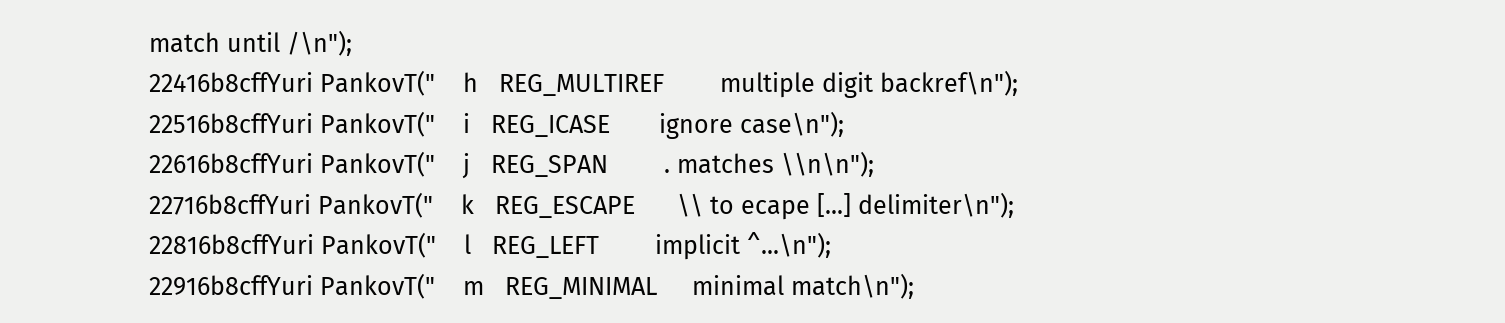match until /\n");
22416b8cffYuri PankovT("    h   REG_MULTIREF        multiple digit backref\n");
22516b8cffYuri PankovT("    i   REG_ICASE       ignore case\n");
22616b8cffYuri PankovT("    j   REG_SPAN        . matches \\n\n");
22716b8cffYuri PankovT("    k   REG_ESCAPE      \\ to ecape [...] delimiter\n");
22816b8cffYuri PankovT("    l   REG_LEFT        implicit ^...\n");
22916b8cffYuri PankovT("    m   REG_MINIMAL     minimal match\n");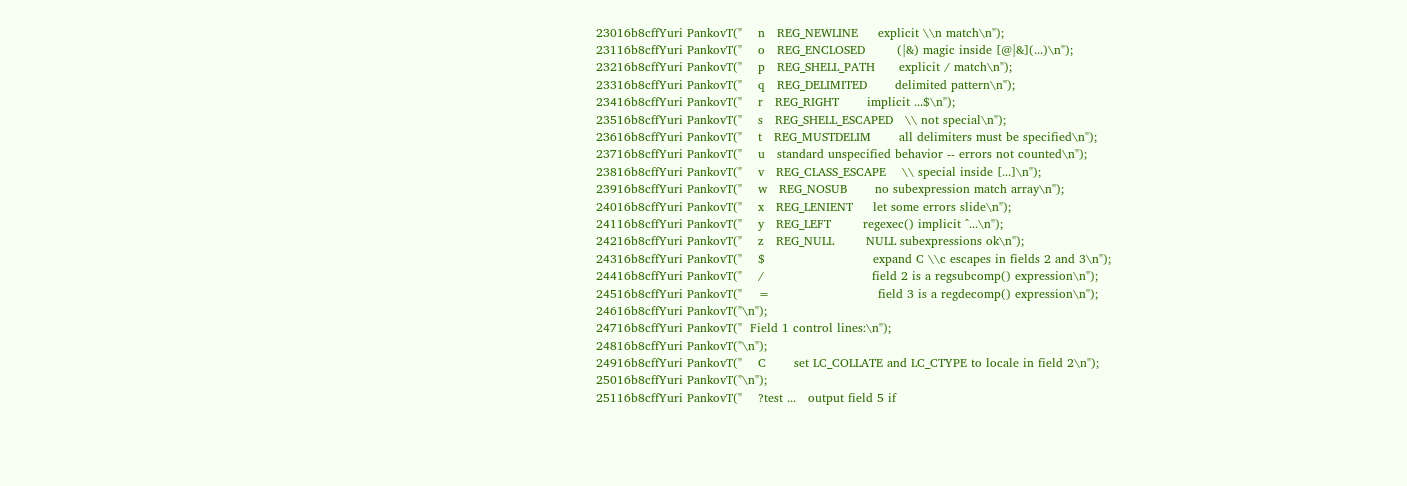23016b8cffYuri PankovT("    n   REG_NEWLINE     explicit \\n match\n");
23116b8cffYuri PankovT("    o   REG_ENCLOSED        (|&) magic inside [@|&](...)\n");
23216b8cffYuri PankovT("    p   REG_SHELL_PATH      explicit / match\n");
23316b8cffYuri PankovT("    q   REG_DELIMITED       delimited pattern\n");
23416b8cffYuri PankovT("    r   REG_RIGHT       implicit ...$\n");
23516b8cffYuri PankovT("    s   REG_SHELL_ESCAPED   \\ not special\n");
23616b8cffYuri PankovT("    t   REG_MUSTDELIM       all delimiters must be specified\n");
23716b8cffYuri PankovT("    u   standard unspecified behavior -- errors not counted\n");
23816b8cffYuri PankovT("    v   REG_CLASS_ESCAPE    \\ special inside [...]\n");
23916b8cffYuri PankovT("    w   REG_NOSUB       no subexpression match array\n");
24016b8cffYuri PankovT("    x   REG_LENIENT     let some errors slide\n");
24116b8cffYuri PankovT("    y   REG_LEFT        regexec() implicit ^...\n");
24216b8cffYuri PankovT("    z   REG_NULL        NULL subexpressions ok\n");
24316b8cffYuri PankovT("    $                           expand C \\c escapes in fields 2 and 3\n");
24416b8cffYuri PankovT("    /                           field 2 is a regsubcomp() expression\n");
24516b8cffYuri PankovT("    =                           field 3 is a regdecomp() expression\n");
24616b8cffYuri PankovT("\n");
24716b8cffYuri PankovT("  Field 1 control lines:\n");
24816b8cffYuri PankovT("\n");
24916b8cffYuri PankovT("    C       set LC_COLLATE and LC_CTYPE to locale in field 2\n");
25016b8cffYuri PankovT("\n");
25116b8cffYuri PankovT("    ?test ...   output field 5 if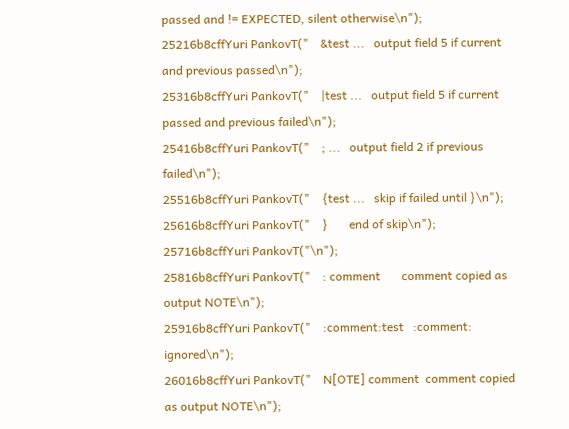passed and != EXPECTED, silent otherwise\n");
25216b8cffYuri PankovT("    &test ...   output field 5 if current and previous passed\n");
25316b8cffYuri PankovT("    |test ...   output field 5 if current passed and previous failed\n");
25416b8cffYuri PankovT("    ; ...   output field 2 if previous failed\n");
25516b8cffYuri PankovT("    {test ...   skip if failed until }\n");
25616b8cffYuri PankovT("    }       end of skip\n");
25716b8cffYuri PankovT("\n");
25816b8cffYuri PankovT("    : comment       comment copied as output NOTE\n");
25916b8cffYuri PankovT("    :comment:test   :comment: ignored\n");
26016b8cffYuri PankovT("    N[OTE] comment  comment copied as output NOTE\n");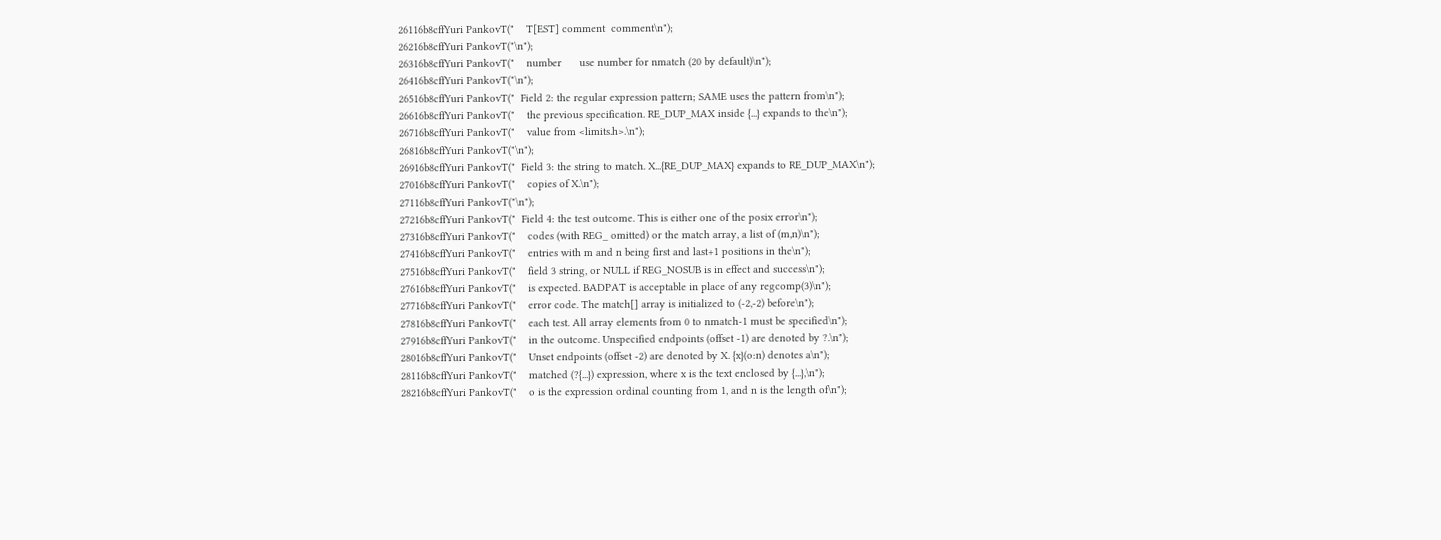26116b8cffYuri PankovT("    T[EST] comment  comment\n");
26216b8cffYuri PankovT("\n");
26316b8cffYuri PankovT("    number      use number for nmatch (20 by default)\n");
26416b8cffYuri PankovT("\n");
26516b8cffYuri PankovT("  Field 2: the regular expression pattern; SAME uses the pattern from\n");
26616b8cffYuri PankovT("    the previous specification. RE_DUP_MAX inside {...} expands to the\n");
26716b8cffYuri PankovT("    value from <limits.h>.\n");
26816b8cffYuri PankovT("\n");
26916b8cffYuri PankovT("  Field 3: the string to match. X...{RE_DUP_MAX} expands to RE_DUP_MAX\n");
27016b8cffYuri PankovT("    copies of X.\n");
27116b8cffYuri PankovT("\n");
27216b8cffYuri PankovT("  Field 4: the test outcome. This is either one of the posix error\n");
27316b8cffYuri PankovT("    codes (with REG_ omitted) or the match array, a list of (m,n)\n");
27416b8cffYuri PankovT("    entries with m and n being first and last+1 positions in the\n");
27516b8cffYuri PankovT("    field 3 string, or NULL if REG_NOSUB is in effect and success\n");
27616b8cffYuri PankovT("    is expected. BADPAT is acceptable in place of any regcomp(3)\n");
27716b8cffYuri PankovT("    error code. The match[] array is initialized to (-2,-2) before\n");
27816b8cffYuri PankovT("    each test. All array elements from 0 to nmatch-1 must be specified\n");
27916b8cffYuri PankovT("    in the outcome. Unspecified endpoints (offset -1) are denoted by ?.\n");
28016b8cffYuri PankovT("    Unset endpoints (offset -2) are denoted by X. {x}(o:n) denotes a\n");
28116b8cffYuri PankovT("    matched (?{...}) expression, where x is the text enclosed by {...},\n");
28216b8cffYuri PankovT("    o is the expression ordinal counting from 1, and n is the length of\n");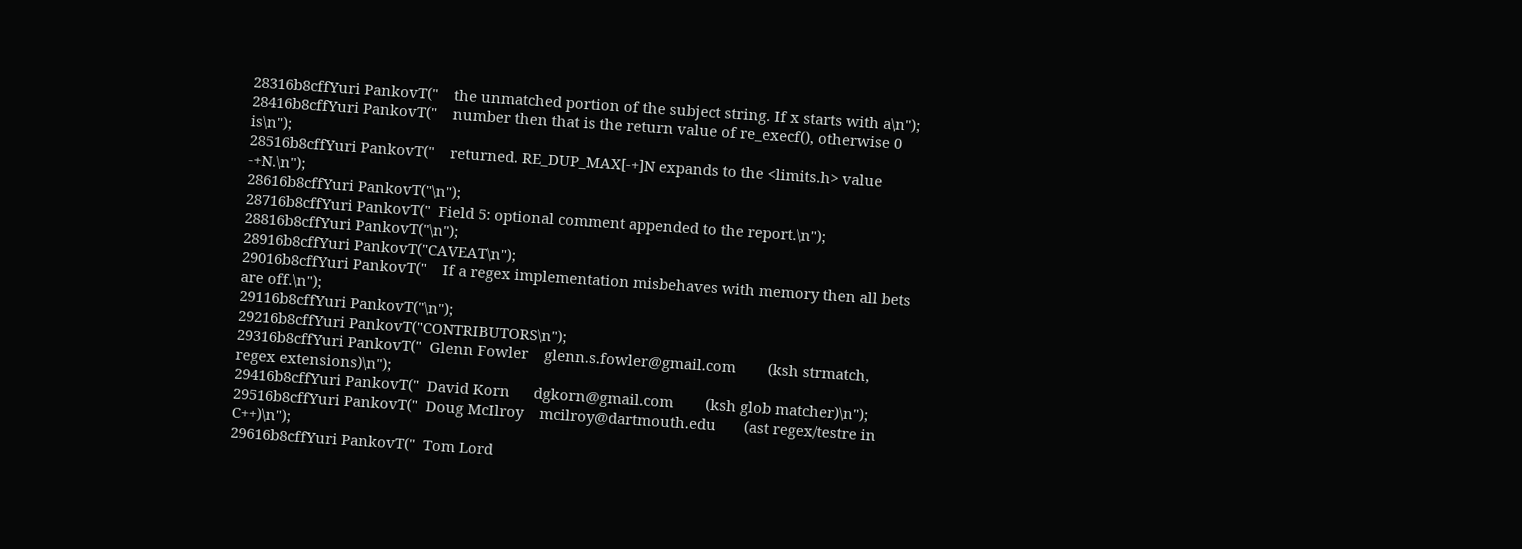28316b8cffYuri PankovT("    the unmatched portion of the subject string. If x starts with a\n");
28416b8cffYuri PankovT("    number then that is the return value of re_execf(), otherwise 0 is\n");
28516b8cffYuri PankovT("    returned. RE_DUP_MAX[-+]N expands to the <limits.h> value -+N.\n");
28616b8cffYuri PankovT("\n");
28716b8cffYuri PankovT("  Field 5: optional comment appended to the report.\n");
28816b8cffYuri PankovT("\n");
28916b8cffYuri PankovT("CAVEAT\n");
29016b8cffYuri PankovT("    If a regex implementation misbehaves with memory then all bets are off.\n");
29116b8cffYuri PankovT("\n");
29216b8cffYuri PankovT("CONTRIBUTORS\n");
29316b8cffYuri PankovT("  Glenn Fowler    glenn.s.fowler@gmail.com        (ksh strmatch, regex extensions)\n");
29416b8cffYuri PankovT("  David Korn      dgkorn@gmail.com        (ksh glob matcher)\n");
29516b8cffYuri PankovT("  Doug McIlroy    mcilroy@dartmouth.edu       (ast regex/testre in C++)\n");
29616b8cffYuri PankovT("  Tom Lord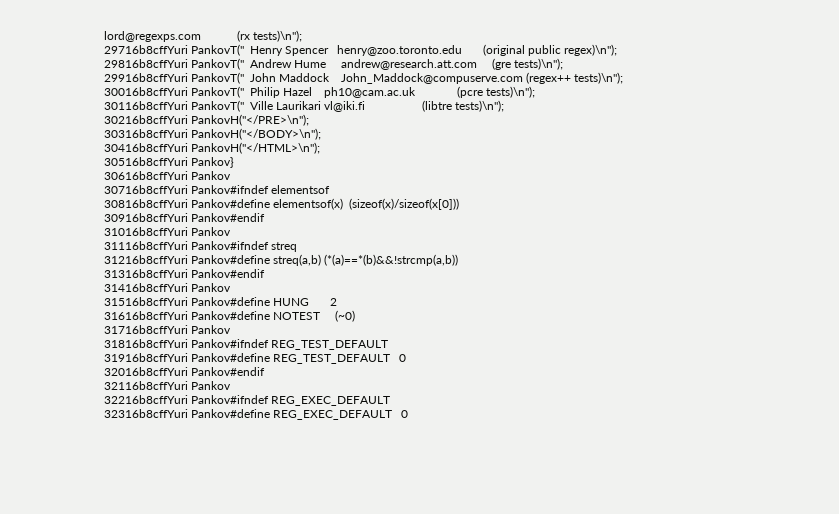lord@regexps.com            (rx tests)\n");
29716b8cffYuri PankovT("  Henry Spencer   henry@zoo.toronto.edu       (original public regex)\n");
29816b8cffYuri PankovT("  Andrew Hume     andrew@research.att.com     (gre tests)\n");
29916b8cffYuri PankovT("  John Maddock    John_Maddock@compuserve.com (regex++ tests)\n");
30016b8cffYuri PankovT("  Philip Hazel    ph10@cam.ac.uk              (pcre tests)\n");
30116b8cffYuri PankovT("  Ville Laurikari vl@iki.fi                   (libtre tests)\n");
30216b8cffYuri PankovH("</PRE>\n");
30316b8cffYuri PankovH("</BODY>\n");
30416b8cffYuri PankovH("</HTML>\n");
30516b8cffYuri Pankov}
30616b8cffYuri Pankov
30716b8cffYuri Pankov#ifndef elementsof
30816b8cffYuri Pankov#define elementsof(x)  (sizeof(x)/sizeof(x[0]))
30916b8cffYuri Pankov#endif
31016b8cffYuri Pankov
31116b8cffYuri Pankov#ifndef streq
31216b8cffYuri Pankov#define streq(a,b) (*(a)==*(b)&&!strcmp(a,b))
31316b8cffYuri Pankov#endif
31416b8cffYuri Pankov
31516b8cffYuri Pankov#define HUNG       2
31616b8cffYuri Pankov#define NOTEST     (~0)
31716b8cffYuri Pankov
31816b8cffYuri Pankov#ifndef REG_TEST_DEFAULT
31916b8cffYuri Pankov#define REG_TEST_DEFAULT   0
32016b8cffYuri Pankov#endif
32116b8cffYuri Pankov
32216b8cffYuri Pankov#ifndef REG_EXEC_DEFAULT
32316b8cffYuri Pankov#define REG_EXEC_DEFAULT   0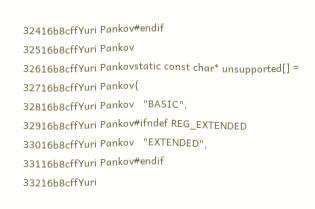32416b8cffYuri Pankov#endif
32516b8cffYuri Pankov
32616b8cffYuri Pankovstatic const char* unsupported[] =
32716b8cffYuri Pankov{
32816b8cffYuri Pankov   "BASIC",
32916b8cffYuri Pankov#ifndef REG_EXTENDED
33016b8cffYuri Pankov   "EXTENDED",
33116b8cffYuri Pankov#endif
33216b8cffYuri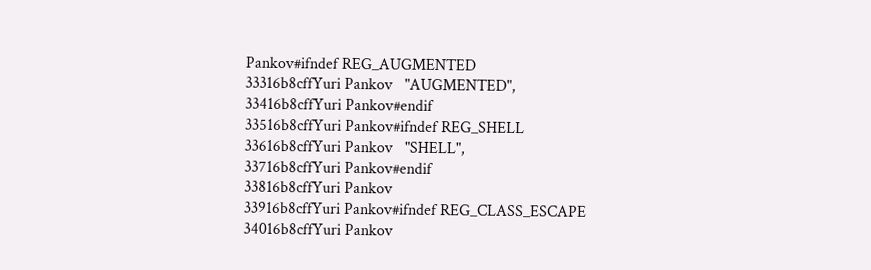Pankov#ifndef REG_AUGMENTED
33316b8cffYuri Pankov   "AUGMENTED",
33416b8cffYuri Pankov#endif
33516b8cffYuri Pankov#ifndef REG_SHELL
33616b8cffYuri Pankov   "SHELL",
33716b8cffYuri Pankov#endif
33816b8cffYuri Pankov
33916b8cffYuri Pankov#ifndef REG_CLASS_ESCAPE
34016b8cffYuri Pankov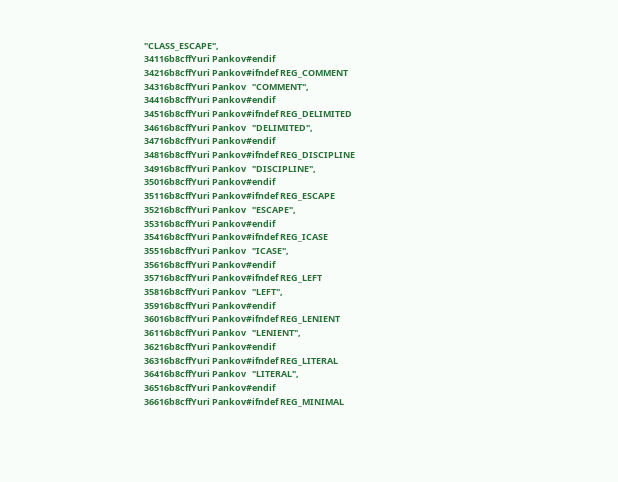"CLASS_ESCAPE",
34116b8cffYuri Pankov#endif
34216b8cffYuri Pankov#ifndef REG_COMMENT
34316b8cffYuri Pankov   "COMMENT",
34416b8cffYuri Pankov#endif
34516b8cffYuri Pankov#ifndef REG_DELIMITED
34616b8cffYuri Pankov   "DELIMITED",
34716b8cffYuri Pankov#endif
34816b8cffYuri Pankov#ifndef REG_DISCIPLINE
34916b8cffYuri Pankov   "DISCIPLINE",
35016b8cffYuri Pankov#endif
35116b8cffYuri Pankov#ifndef REG_ESCAPE
35216b8cffYuri Pankov   "ESCAPE",
35316b8cffYuri Pankov#endif
35416b8cffYuri Pankov#ifndef REG_ICASE
35516b8cffYuri Pankov   "ICASE",
35616b8cffYuri Pankov#endif
35716b8cffYuri Pankov#ifndef REG_LEFT
35816b8cffYuri Pankov   "LEFT",
35916b8cffYuri Pankov#endif
36016b8cffYuri Pankov#ifndef REG_LENIENT
36116b8cffYuri Pankov   "LENIENT",
36216b8cffYuri Pankov#endif
36316b8cffYuri Pankov#ifndef REG_LITERAL
36416b8cffYuri Pankov   "LITERAL",
36516b8cffYuri Pankov#endif
36616b8cffYuri Pankov#ifndef REG_MINIMAL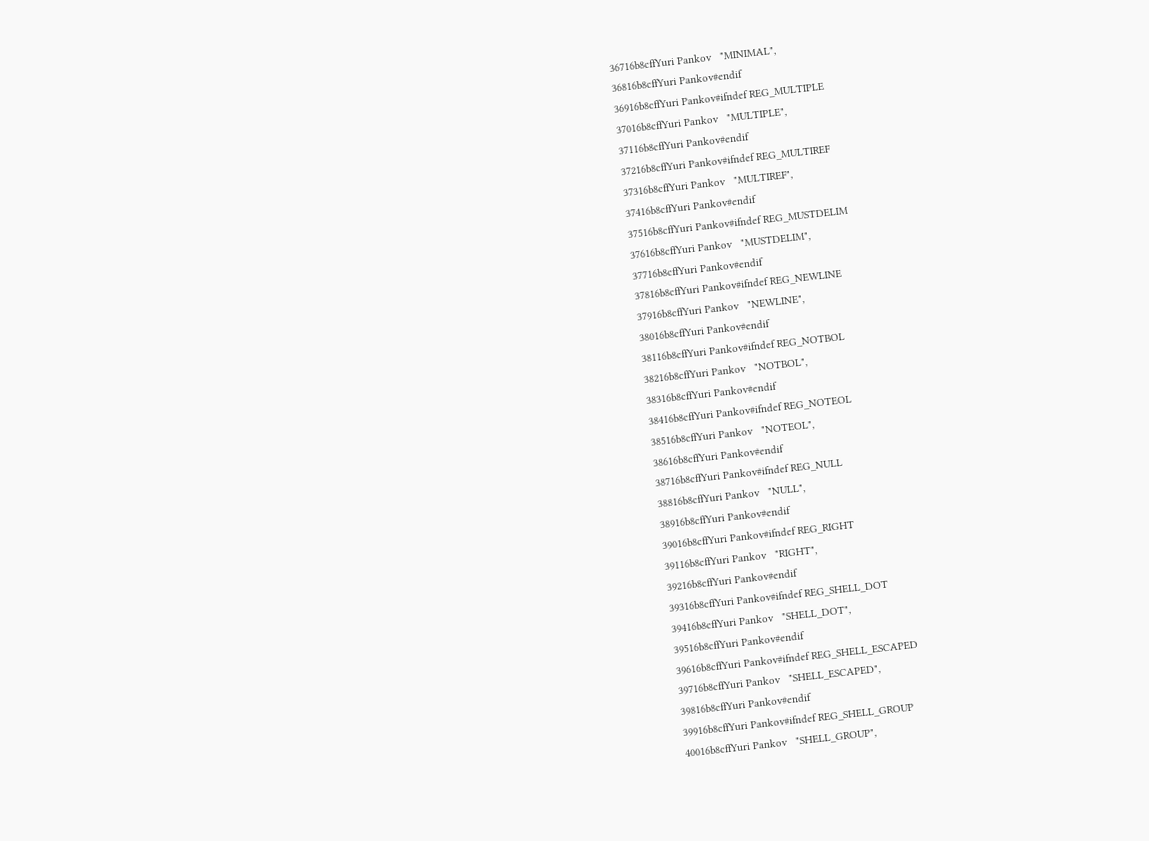36716b8cffYuri Pankov   "MINIMAL",
36816b8cffYuri Pankov#endif
36916b8cffYuri Pankov#ifndef REG_MULTIPLE
37016b8cffYuri Pankov   "MULTIPLE",
37116b8cffYuri Pankov#endif
37216b8cffYuri Pankov#ifndef REG_MULTIREF
37316b8cffYuri Pankov   "MULTIREF",
37416b8cffYuri Pankov#endif
37516b8cffYuri Pankov#ifndef REG_MUSTDELIM
37616b8cffYuri Pankov   "MUSTDELIM",
37716b8cffYuri Pankov#endif
37816b8cffYuri Pankov#ifndef REG_NEWLINE
37916b8cffYuri Pankov   "NEWLINE",
38016b8cffYuri Pankov#endif
38116b8cffYuri Pankov#ifndef REG_NOTBOL
38216b8cffYuri Pankov   "NOTBOL",
38316b8cffYuri Pankov#endif
38416b8cffYuri Pankov#ifndef REG_NOTEOL
38516b8cffYuri Pankov   "NOTEOL",
38616b8cffYuri Pankov#endif
38716b8cffYuri Pankov#ifndef REG_NULL
38816b8cffYuri Pankov   "NULL",
38916b8cffYuri Pankov#endif
39016b8cffYuri Pankov#ifndef REG_RIGHT
39116b8cffYuri Pankov   "RIGHT",
39216b8cffYuri Pankov#endif
39316b8cffYuri Pankov#ifndef REG_SHELL_DOT
39416b8cffYuri Pankov   "SHELL_DOT",
39516b8cffYuri Pankov#endif
39616b8cffYuri Pankov#ifndef REG_SHELL_ESCAPED
39716b8cffYuri Pankov   "SHELL_ESCAPED",
39816b8cffYuri Pankov#endif
39916b8cffYuri Pankov#ifndef REG_SHELL_GROUP
40016b8cffYuri Pankov   "SHELL_GROUP",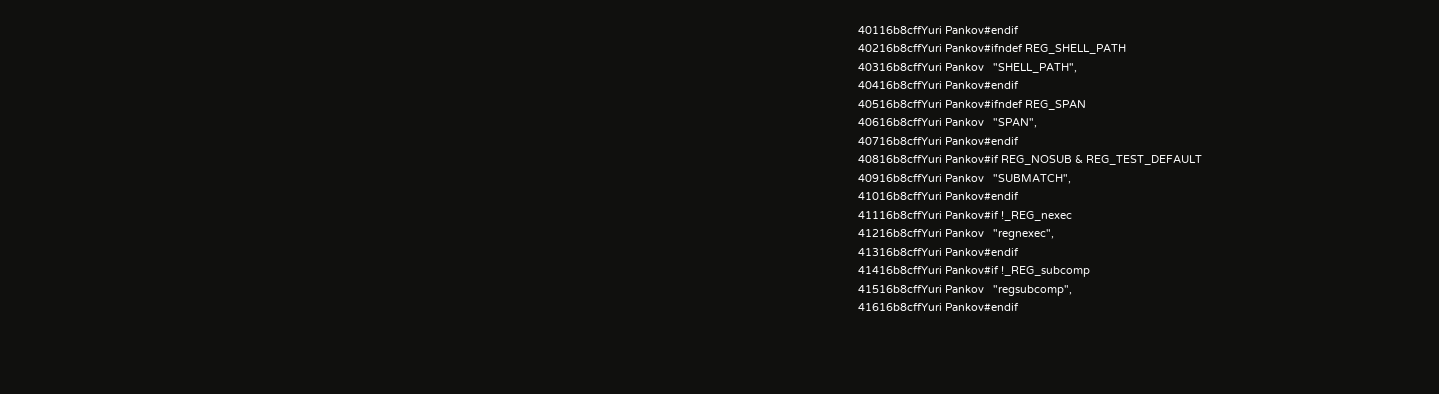40116b8cffYuri Pankov#endif
40216b8cffYuri Pankov#ifndef REG_SHELL_PATH
40316b8cffYuri Pankov   "SHELL_PATH",
40416b8cffYuri Pankov#endif
40516b8cffYuri Pankov#ifndef REG_SPAN
40616b8cffYuri Pankov   "SPAN",
40716b8cffYuri Pankov#endif
40816b8cffYuri Pankov#if REG_NOSUB & REG_TEST_DEFAULT
40916b8cffYuri Pankov   "SUBMATCH",
41016b8cffYuri Pankov#endif
41116b8cffYuri Pankov#if !_REG_nexec
41216b8cffYuri Pankov   "regnexec",
41316b8cffYuri Pankov#endif
41416b8cffYuri Pankov#if !_REG_subcomp
41516b8cffYuri Pankov   "regsubcomp",
41616b8cffYuri Pankov#endif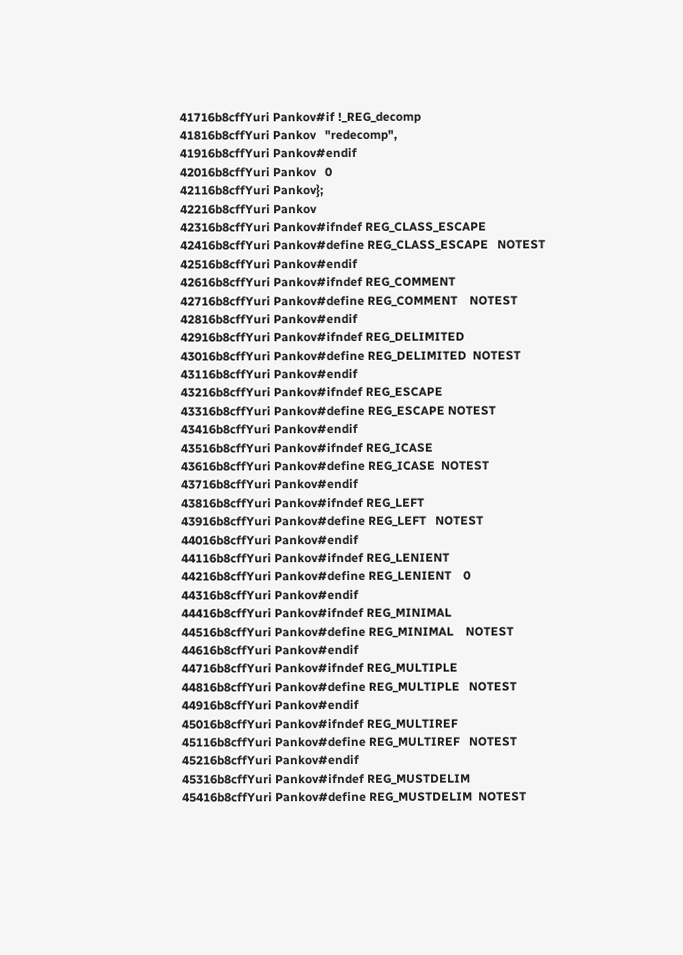41716b8cffYuri Pankov#if !_REG_decomp
41816b8cffYuri Pankov   "redecomp",
41916b8cffYuri Pankov#endif
42016b8cffYuri Pankov   0
42116b8cffYuri Pankov};
42216b8cffYuri Pankov
42316b8cffYuri Pankov#ifndef REG_CLASS_ESCAPE
42416b8cffYuri Pankov#define REG_CLASS_ESCAPE   NOTEST
42516b8cffYuri Pankov#endif
42616b8cffYuri Pankov#ifndef REG_COMMENT
42716b8cffYuri Pankov#define REG_COMMENT    NOTEST
42816b8cffYuri Pankov#endif
42916b8cffYuri Pankov#ifndef REG_DELIMITED
43016b8cffYuri Pankov#define REG_DELIMITED  NOTEST
43116b8cffYuri Pankov#endif
43216b8cffYuri Pankov#ifndef REG_ESCAPE
43316b8cffYuri Pankov#define REG_ESCAPE NOTEST
43416b8cffYuri Pankov#endif
43516b8cffYuri Pankov#ifndef REG_ICASE
43616b8cffYuri Pankov#define REG_ICASE  NOTEST
43716b8cffYuri Pankov#endif
43816b8cffYuri Pankov#ifndef REG_LEFT
43916b8cffYuri Pankov#define REG_LEFT   NOTEST
44016b8cffYuri Pankov#endif
44116b8cffYuri Pankov#ifndef REG_LENIENT
44216b8cffYuri Pankov#define REG_LENIENT    0
44316b8cffYuri Pankov#endif
44416b8cffYuri Pankov#ifndef REG_MINIMAL
44516b8cffYuri Pankov#define REG_MINIMAL    NOTEST
44616b8cffYuri Pankov#endif
44716b8cffYuri Pankov#ifndef REG_MULTIPLE
44816b8cffYuri Pankov#define REG_MULTIPLE   NOTEST
44916b8cffYuri Pankov#endif
45016b8cffYuri Pankov#ifndef REG_MULTIREF
45116b8cffYuri Pankov#define REG_MULTIREF   NOTEST
45216b8cffYuri Pankov#endif
45316b8cffYuri Pankov#ifndef REG_MUSTDELIM
45416b8cffYuri Pankov#define REG_MUSTDELIM  NOTEST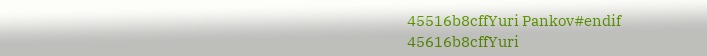45516b8cffYuri Pankov#endif
45616b8cffYuri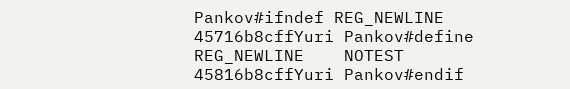Pankov#ifndef REG_NEWLINE
45716b8cffYuri Pankov#define REG_NEWLINE    NOTEST
45816b8cffYuri Pankov#endif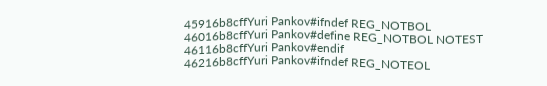45916b8cffYuri Pankov#ifndef REG_NOTBOL
46016b8cffYuri Pankov#define REG_NOTBOL NOTEST
46116b8cffYuri Pankov#endif
46216b8cffYuri Pankov#ifndef REG_NOTEOL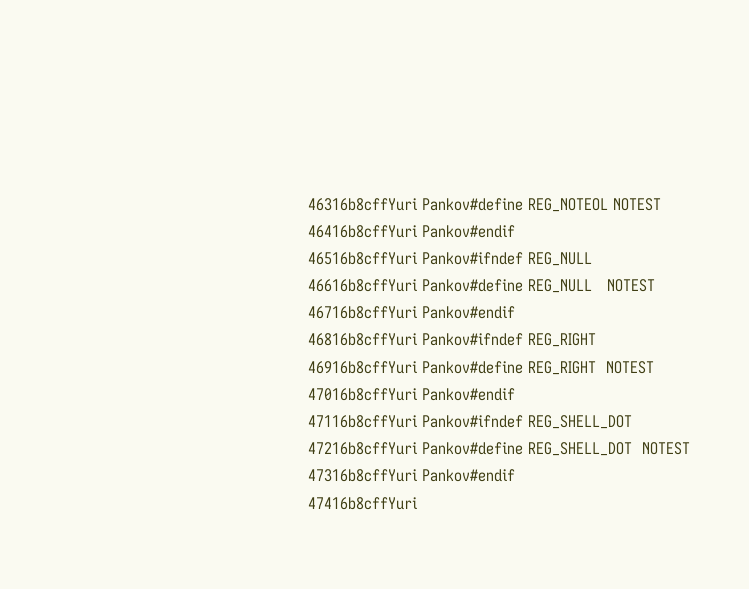46316b8cffYuri Pankov#define REG_NOTEOL NOTEST
46416b8cffYuri Pankov#endif
46516b8cffYuri Pankov#ifndef REG_NULL
46616b8cffYuri Pankov#define REG_NULL   NOTEST
46716b8cffYuri Pankov#endif
46816b8cffYuri Pankov#ifndef REG_RIGHT
46916b8cffYuri Pankov#define REG_RIGHT  NOTEST
47016b8cffYuri Pankov#endif
47116b8cffYuri Pankov#ifndef REG_SHELL_DOT
47216b8cffYuri Pankov#define REG_SHELL_DOT  NOTEST
47316b8cffYuri Pankov#endif
47416b8cffYuri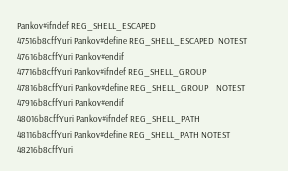Pankov#ifndef REG_SHELL_ESCAPED
47516b8cffYuri Pankov#define REG_SHELL_ESCAPED  NOTEST
47616b8cffYuri Pankov#endif
47716b8cffYuri Pankov#ifndef REG_SHELL_GROUP
47816b8cffYuri Pankov#define REG_SHELL_GROUP    NOTEST
47916b8cffYuri Pankov#endif
48016b8cffYuri Pankov#ifndef REG_SHELL_PATH
48116b8cffYuri Pankov#define REG_SHELL_PATH NOTEST
48216b8cffYuri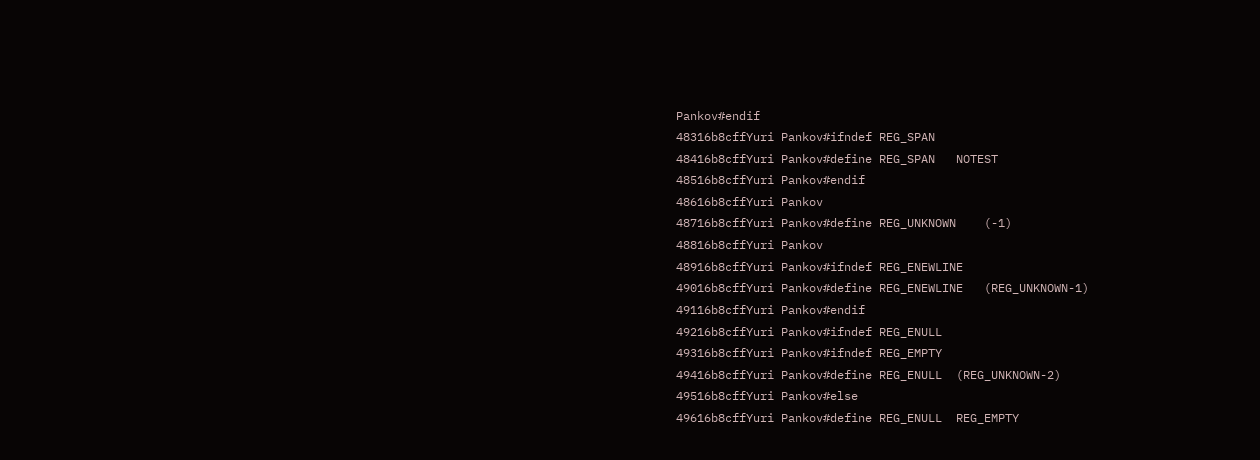Pankov#endif
48316b8cffYuri Pankov#ifndef REG_SPAN
48416b8cffYuri Pankov#define REG_SPAN   NOTEST
48516b8cffYuri Pankov#endif
48616b8cffYuri Pankov
48716b8cffYuri Pankov#define REG_UNKNOWN    (-1)
48816b8cffYuri Pankov
48916b8cffYuri Pankov#ifndef REG_ENEWLINE
49016b8cffYuri Pankov#define REG_ENEWLINE   (REG_UNKNOWN-1)
49116b8cffYuri Pankov#endif
49216b8cffYuri Pankov#ifndef REG_ENULL
49316b8cffYuri Pankov#ifndef REG_EMPTY
49416b8cffYuri Pankov#define REG_ENULL  (REG_UNKNOWN-2)
49516b8cffYuri Pankov#else
49616b8cffYuri Pankov#define REG_ENULL  REG_EMPTY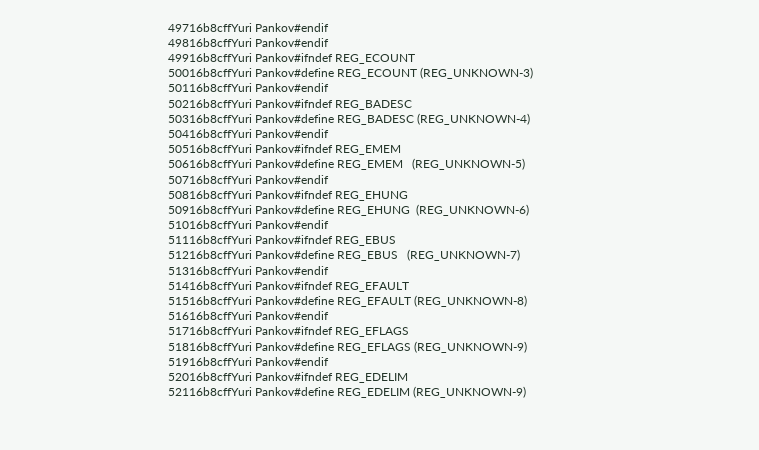49716b8cffYuri Pankov#endif
49816b8cffYuri Pankov#endif
49916b8cffYuri Pankov#ifndef REG_ECOUNT
50016b8cffYuri Pankov#define REG_ECOUNT (REG_UNKNOWN-3)
50116b8cffYuri Pankov#endif
50216b8cffYuri Pankov#ifndef REG_BADESC
50316b8cffYuri Pankov#define REG_BADESC (REG_UNKNOWN-4)
50416b8cffYuri Pankov#endif
50516b8cffYuri Pankov#ifndef REG_EMEM
50616b8cffYuri Pankov#define REG_EMEM   (REG_UNKNOWN-5)
50716b8cffYuri Pankov#endif
50816b8cffYuri Pankov#ifndef REG_EHUNG
50916b8cffYuri Pankov#define REG_EHUNG  (REG_UNKNOWN-6)
51016b8cffYuri Pankov#endif
51116b8cffYuri Pankov#ifndef REG_EBUS
51216b8cffYuri Pankov#define REG_EBUS   (REG_UNKNOWN-7)
51316b8cffYuri Pankov#endif
51416b8cffYuri Pankov#ifndef REG_EFAULT
51516b8cffYuri Pankov#define REG_EFAULT (REG_UNKNOWN-8)
51616b8cffYuri Pankov#endif
51716b8cffYuri Pankov#ifndef REG_EFLAGS
51816b8cffYuri Pankov#define REG_EFLAGS (REG_UNKNOWN-9)
51916b8cffYuri Pankov#endif
52016b8cffYuri Pankov#ifndef REG_EDELIM
52116b8cffYuri Pankov#define REG_EDELIM (REG_UNKNOWN-9)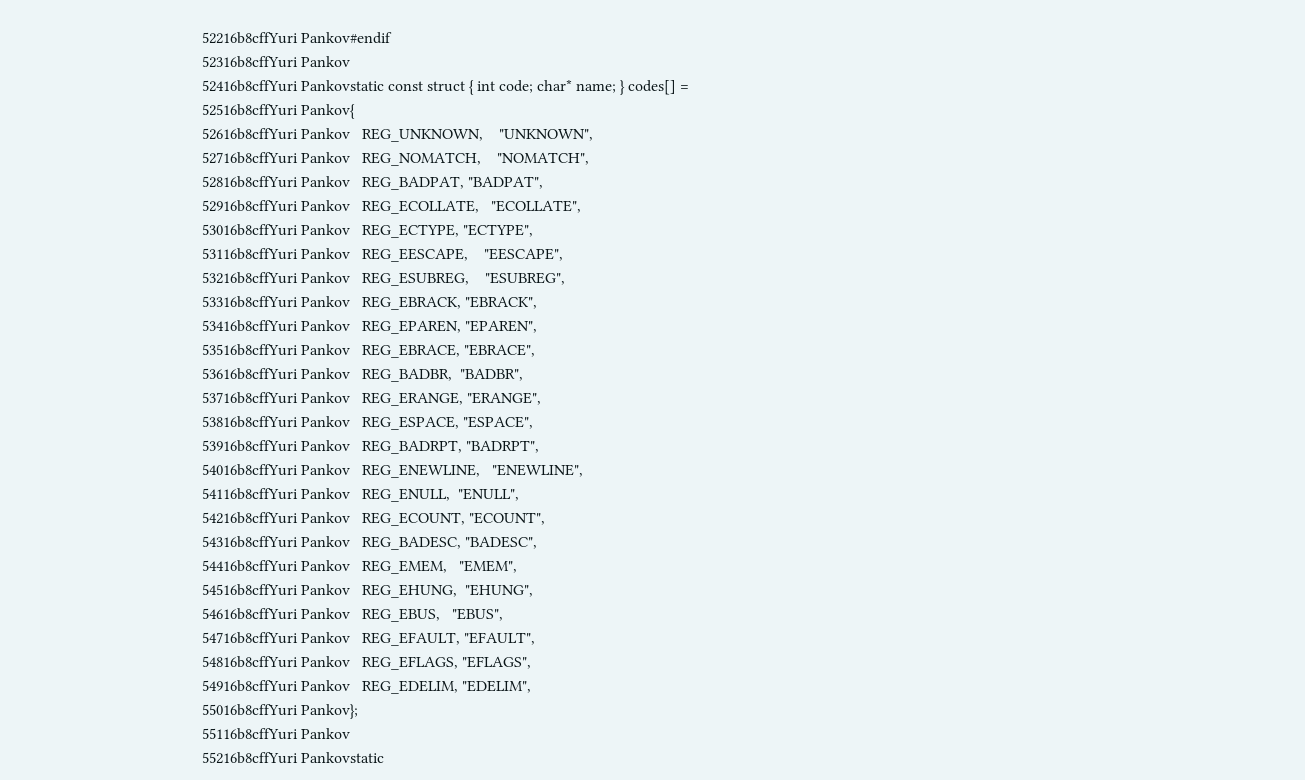52216b8cffYuri Pankov#endif
52316b8cffYuri Pankov
52416b8cffYuri Pankovstatic const struct { int code; char* name; } codes[] =
52516b8cffYuri Pankov{
52616b8cffYuri Pankov   REG_UNKNOWN,    "UNKNOWN",
52716b8cffYuri Pankov   REG_NOMATCH,    "NOMATCH",
52816b8cffYuri Pankov   REG_BADPAT, "BADPAT",
52916b8cffYuri Pankov   REG_ECOLLATE,   "ECOLLATE",
53016b8cffYuri Pankov   REG_ECTYPE, "ECTYPE",
53116b8cffYuri Pankov   REG_EESCAPE,    "EESCAPE",
53216b8cffYuri Pankov   REG_ESUBREG,    "ESUBREG",
53316b8cffYuri Pankov   REG_EBRACK, "EBRACK",
53416b8cffYuri Pankov   REG_EPAREN, "EPAREN",
53516b8cffYuri Pankov   REG_EBRACE, "EBRACE",
53616b8cffYuri Pankov   REG_BADBR,  "BADBR",
53716b8cffYuri Pankov   REG_ERANGE, "ERANGE",
53816b8cffYuri Pankov   REG_ESPACE, "ESPACE",
53916b8cffYuri Pankov   REG_BADRPT, "BADRPT",
54016b8cffYuri Pankov   REG_ENEWLINE,   "ENEWLINE",
54116b8cffYuri Pankov   REG_ENULL,  "ENULL",
54216b8cffYuri Pankov   REG_ECOUNT, "ECOUNT",
54316b8cffYuri Pankov   REG_BADESC, "BADESC",
54416b8cffYuri Pankov   REG_EMEM,   "EMEM",
54516b8cffYuri Pankov   REG_EHUNG,  "EHUNG",
54616b8cffYuri Pankov   REG_EBUS,   "EBUS",
54716b8cffYuri Pankov   REG_EFAULT, "EFAULT",
54816b8cffYuri Pankov   REG_EFLAGS, "EFLAGS",
54916b8cffYuri Pankov   REG_EDELIM, "EDELIM",
55016b8cffYuri Pankov};
55116b8cffYuri Pankov
55216b8cffYuri Pankovstatic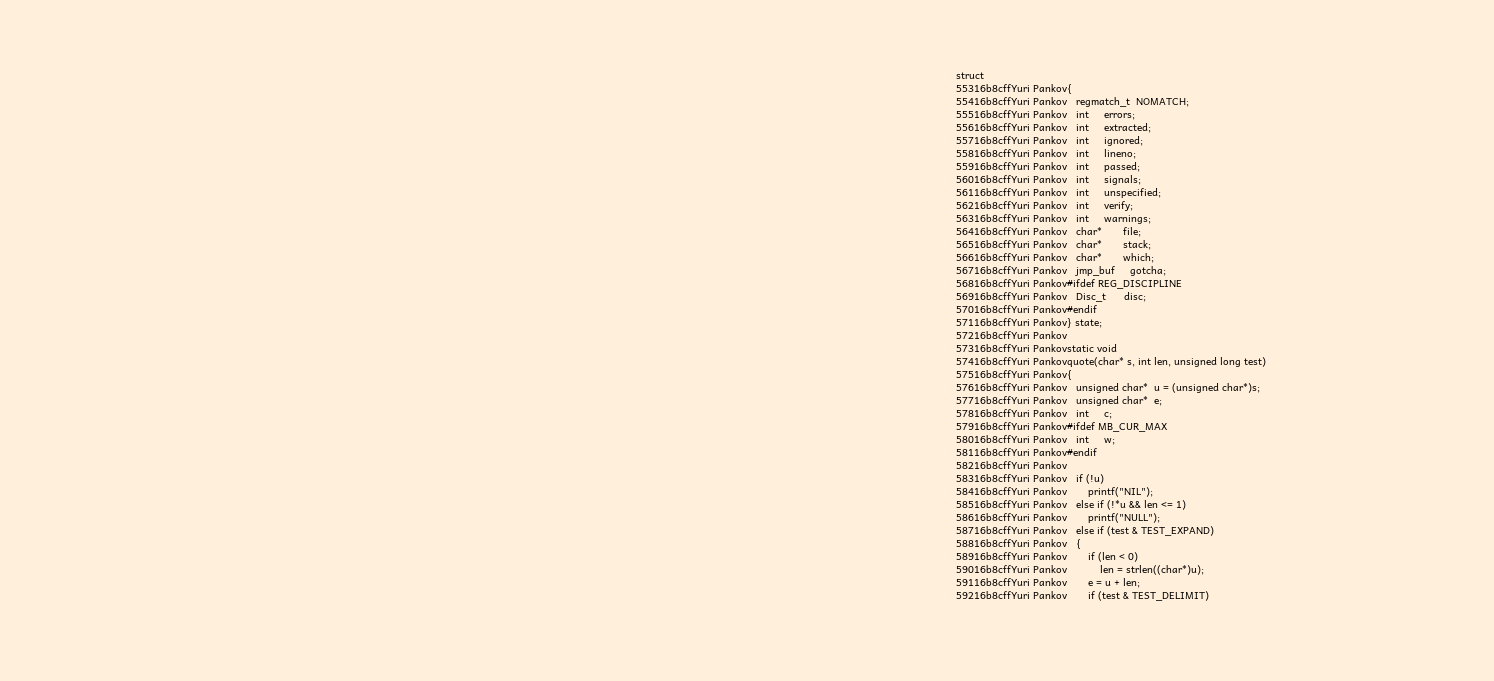struct
55316b8cffYuri Pankov{
55416b8cffYuri Pankov   regmatch_t  NOMATCH;
55516b8cffYuri Pankov   int     errors;
55616b8cffYuri Pankov   int     extracted;
55716b8cffYuri Pankov   int     ignored;
55816b8cffYuri Pankov   int     lineno;
55916b8cffYuri Pankov   int     passed;
56016b8cffYuri Pankov   int     signals;
56116b8cffYuri Pankov   int     unspecified;
56216b8cffYuri Pankov   int     verify;
56316b8cffYuri Pankov   int     warnings;
56416b8cffYuri Pankov   char*       file;
56516b8cffYuri Pankov   char*       stack;
56616b8cffYuri Pankov   char*       which;
56716b8cffYuri Pankov   jmp_buf     gotcha;
56816b8cffYuri Pankov#ifdef REG_DISCIPLINE
56916b8cffYuri Pankov   Disc_t      disc;
57016b8cffYuri Pankov#endif
57116b8cffYuri Pankov} state;
57216b8cffYuri Pankov
57316b8cffYuri Pankovstatic void
57416b8cffYuri Pankovquote(char* s, int len, unsigned long test)
57516b8cffYuri Pankov{
57616b8cffYuri Pankov   unsigned char*  u = (unsigned char*)s;
57716b8cffYuri Pankov   unsigned char*  e;
57816b8cffYuri Pankov   int     c;
57916b8cffYuri Pankov#ifdef MB_CUR_MAX
58016b8cffYuri Pankov   int     w;
58116b8cffYuri Pankov#endif
58216b8cffYuri Pankov
58316b8cffYuri Pankov   if (!u)
58416b8cffYuri Pankov       printf("NIL");
58516b8cffYuri Pankov   else if (!*u && len <= 1)
58616b8cffYuri Pankov       printf("NULL");
58716b8cffYuri Pankov   else if (test & TEST_EXPAND)
58816b8cffYuri Pankov   {
58916b8cffYuri Pankov       if (len < 0)
59016b8cffYuri Pankov           len = strlen((char*)u);
59116b8cffYuri Pankov       e = u + len;
59216b8cffYuri Pankov       if (test & TEST_DELIMIT)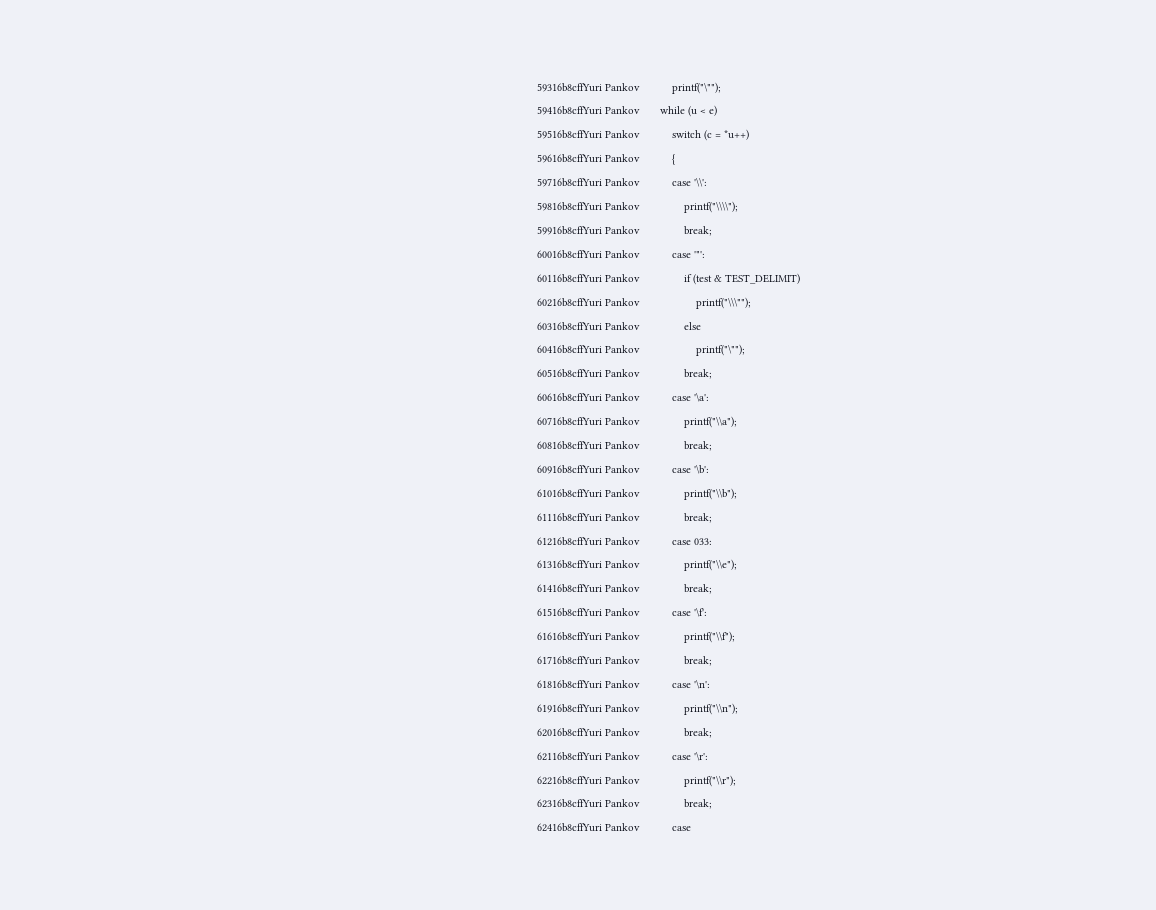59316b8cffYuri Pankov           printf("\"");
59416b8cffYuri Pankov       while (u < e)
59516b8cffYuri Pankov           switch (c = *u++)
59616b8cffYuri Pankov           {
59716b8cffYuri Pankov           case '\\':
59816b8cffYuri Pankov               printf("\\\\");
59916b8cffYuri Pankov               break;
60016b8cffYuri Pankov           case '"':
60116b8cffYuri Pankov               if (test & TEST_DELIMIT)
60216b8cffYuri Pankov                   printf("\\\"");
60316b8cffYuri Pankov               else
60416b8cffYuri Pankov                   printf("\"");
60516b8cffYuri Pankov               break;
60616b8cffYuri Pankov           case '\a':
60716b8cffYuri Pankov               printf("\\a");
60816b8cffYuri Pankov               break;
60916b8cffYuri Pankov           case '\b':
61016b8cffYuri Pankov               printf("\\b");
61116b8cffYuri Pankov               break;
61216b8cffYuri Pankov           case 033:
61316b8cffYuri Pankov               printf("\\e");
61416b8cffYuri Pankov               break;
61516b8cffYuri Pankov           case '\f':
61616b8cffYuri Pankov               printf("\\f");
61716b8cffYuri Pankov               break;
61816b8cffYuri Pankov           case '\n':
61916b8cffYuri Pankov               printf("\\n");
62016b8cffYuri Pankov               break;
62116b8cffYuri Pankov           case '\r':
62216b8cffYuri Pankov               printf("\\r");
62316b8cffYuri Pankov               break;
62416b8cffYuri Pankov           case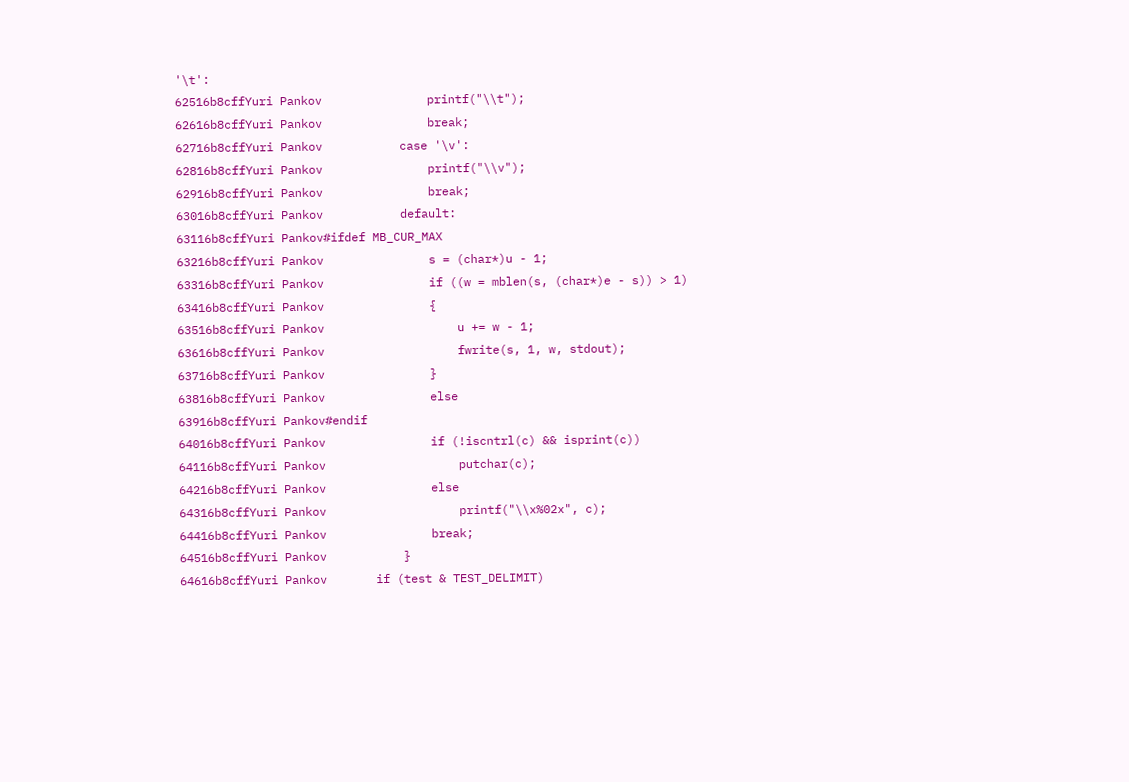'\t':
62516b8cffYuri Pankov               printf("\\t");
62616b8cffYuri Pankov               break;
62716b8cffYuri Pankov           case '\v':
62816b8cffYuri Pankov               printf("\\v");
62916b8cffYuri Pankov               break;
63016b8cffYuri Pankov           default:
63116b8cffYuri Pankov#ifdef MB_CUR_MAX
63216b8cffYuri Pankov               s = (char*)u - 1;
63316b8cffYuri Pankov               if ((w = mblen(s, (char*)e - s)) > 1)
63416b8cffYuri Pankov               {
63516b8cffYuri Pankov                   u += w - 1;
63616b8cffYuri Pankov                   fwrite(s, 1, w, stdout);
63716b8cffYuri Pankov               }
63816b8cffYuri Pankov               else
63916b8cffYuri Pankov#endif
64016b8cffYuri Pankov               if (!iscntrl(c) && isprint(c))
64116b8cffYuri Pankov                   putchar(c);
64216b8cffYuri Pankov               else
64316b8cffYuri Pankov                   printf("\\x%02x", c);
64416b8cffYuri Pankov               break;
64516b8cffYuri Pankov           }
64616b8cffYuri Pankov       if (test & TEST_DELIMIT)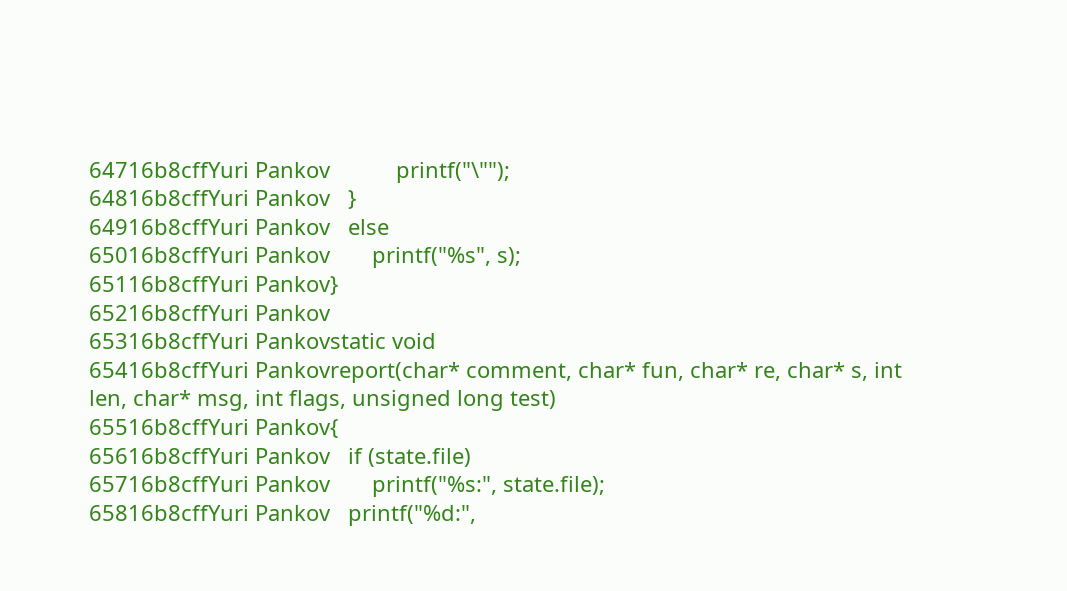64716b8cffYuri Pankov           printf("\"");
64816b8cffYuri Pankov   }
64916b8cffYuri Pankov   else
65016b8cffYuri Pankov       printf("%s", s);
65116b8cffYuri Pankov}
65216b8cffYuri Pankov
65316b8cffYuri Pankovstatic void
65416b8cffYuri Pankovreport(char* comment, char* fun, char* re, char* s, int len, char* msg, int flags, unsigned long test)
65516b8cffYuri Pankov{
65616b8cffYuri Pankov   if (state.file)
65716b8cffYuri Pankov       printf("%s:", state.file);
65816b8cffYuri Pankov   printf("%d:",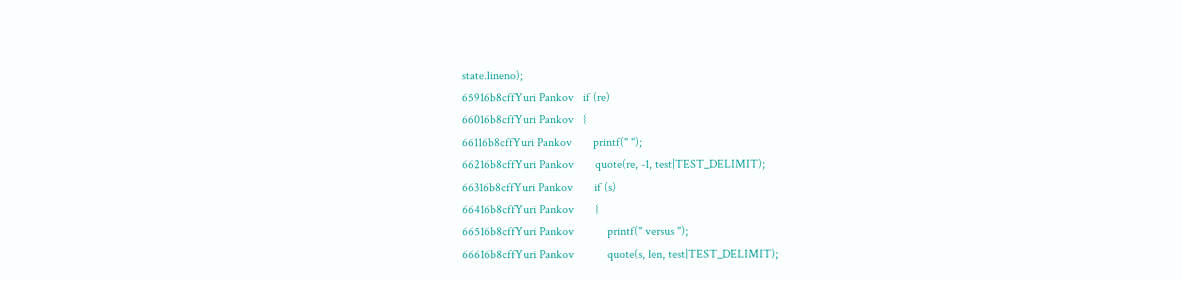state.lineno);
65916b8cffYuri Pankov   if (re)
66016b8cffYuri Pankov   {
66116b8cffYuri Pankov       printf(" ");
66216b8cffYuri Pankov       quote(re, -1, test|TEST_DELIMIT);
66316b8cffYuri Pankov       if (s)
66416b8cffYuri Pankov       {
66516b8cffYuri Pankov           printf(" versus ");
66616b8cffYuri Pankov           quote(s, len, test|TEST_DELIMIT);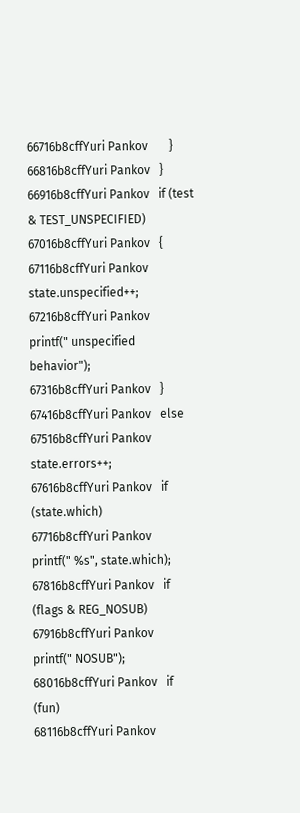66716b8cffYuri Pankov       }
66816b8cffYuri Pankov   }
66916b8cffYuri Pankov   if (test & TEST_UNSPECIFIED)
67016b8cffYuri Pankov   {
67116b8cffYuri Pankov       state.unspecified++;
67216b8cffYuri Pankov       printf(" unspecified behavior");
67316b8cffYuri Pankov   }
67416b8cffYuri Pankov   else
67516b8cffYuri Pankov       state.errors++;
67616b8cffYuri Pankov   if (state.which)
67716b8cffYuri Pankov       printf(" %s", state.which);
67816b8cffYuri Pankov   if (flags & REG_NOSUB)
67916b8cffYuri Pankov       printf(" NOSUB");
68016b8cffYuri Pankov   if (fun)
68116b8cffYuri Pankov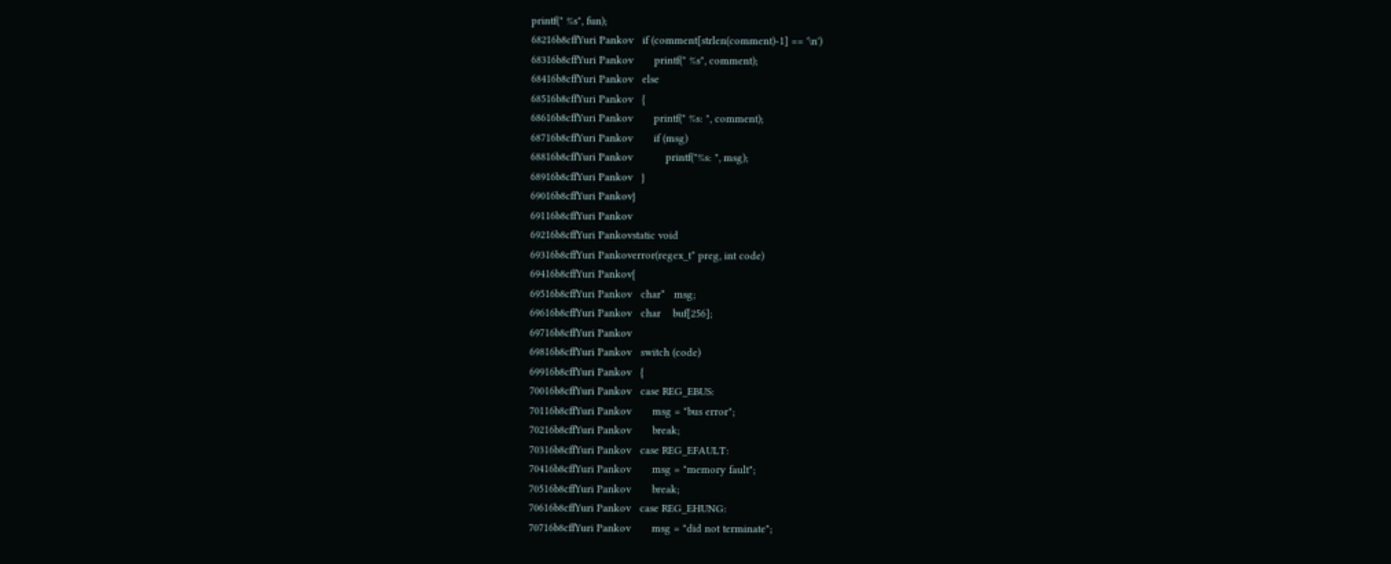printf(" %s", fun);
68216b8cffYuri Pankov   if (comment[strlen(comment)-1] == '\n')
68316b8cffYuri Pankov       printf(" %s", comment);
68416b8cffYuri Pankov   else
68516b8cffYuri Pankov   {
68616b8cffYuri Pankov       printf(" %s: ", comment);
68716b8cffYuri Pankov       if (msg)
68816b8cffYuri Pankov           printf("%s: ", msg);
68916b8cffYuri Pankov   }
69016b8cffYuri Pankov}
69116b8cffYuri Pankov
69216b8cffYuri Pankovstatic void
69316b8cffYuri Pankoverror(regex_t* preg, int code)
69416b8cffYuri Pankov{
69516b8cffYuri Pankov   char*   msg;
69616b8cffYuri Pankov   char    buf[256];
69716b8cffYuri Pankov
69816b8cffYuri Pankov   switch (code)
69916b8cffYuri Pankov   {
70016b8cffYuri Pankov   case REG_EBUS:
70116b8cffYuri Pankov       msg = "bus error";
70216b8cffYuri Pankov       break;
70316b8cffYuri Pankov   case REG_EFAULT:
70416b8cffYuri Pankov       msg = "memory fault";
70516b8cffYuri Pankov       break;
70616b8cffYuri Pankov   case REG_EHUNG:
70716b8cffYuri Pankov       msg = "did not terminate";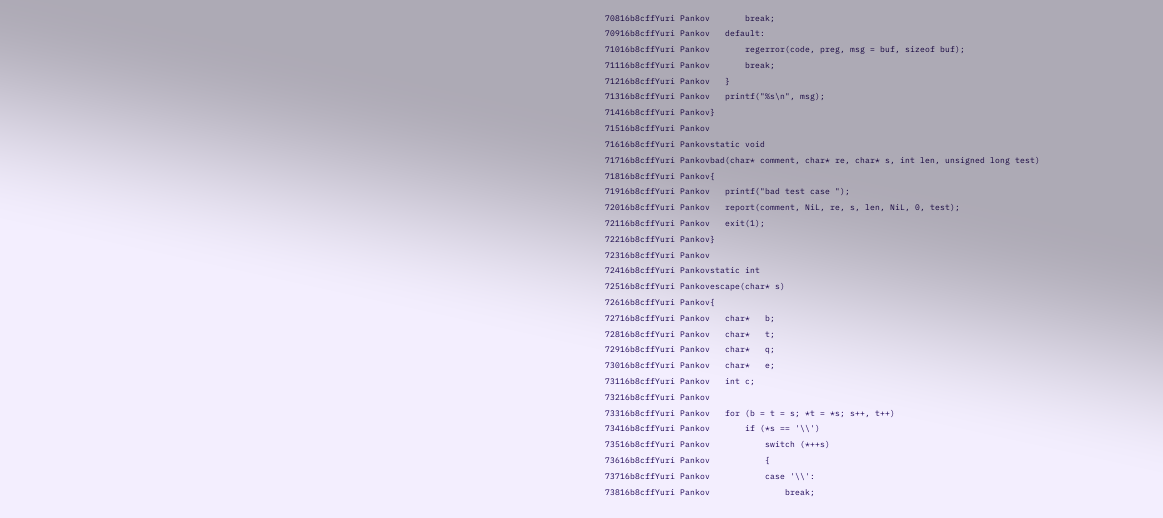70816b8cffYuri Pankov       break;
70916b8cffYuri Pankov   default:
71016b8cffYuri Pankov       regerror(code, preg, msg = buf, sizeof buf);
71116b8cffYuri Pankov       break;
71216b8cffYuri Pankov   }
71316b8cffYuri Pankov   printf("%s\n", msg);
71416b8cffYuri Pankov}
71516b8cffYuri Pankov
71616b8cffYuri Pankovstatic void
71716b8cffYuri Pankovbad(char* comment, char* re, char* s, int len, unsigned long test)
71816b8cffYuri Pankov{
71916b8cffYuri Pankov   printf("bad test case ");
72016b8cffYuri Pankov   report(comment, NiL, re, s, len, NiL, 0, test);
72116b8cffYuri Pankov   exit(1);
72216b8cffYuri Pankov}
72316b8cffYuri Pankov
72416b8cffYuri Pankovstatic int
72516b8cffYuri Pankovescape(char* s)
72616b8cffYuri Pankov{
72716b8cffYuri Pankov   char*   b;
72816b8cffYuri Pankov   char*   t;
72916b8cffYuri Pankov   char*   q;
73016b8cffYuri Pankov   char*   e;
73116b8cffYuri Pankov   int c;
73216b8cffYuri Pankov
73316b8cffYuri Pankov   for (b = t = s; *t = *s; s++, t++)
73416b8cffYuri Pankov       if (*s == '\\')
73516b8cffYuri Pankov           switch (*++s)
73616b8cffYuri Pankov           {
73716b8cffYuri Pankov           case '\\':
73816b8cffYuri Pankov               break;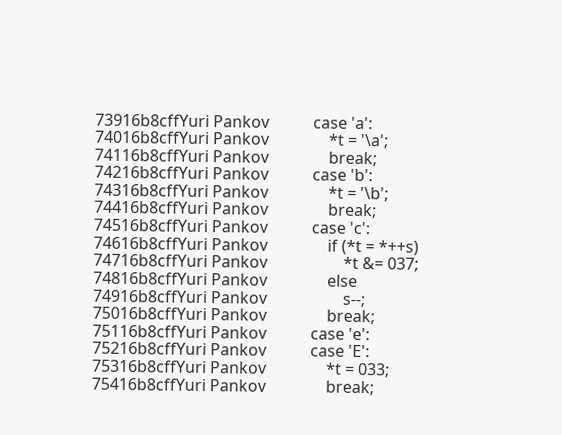73916b8cffYuri Pankov           case 'a':
74016b8cffYuri Pankov               *t = '\a';
74116b8cffYuri Pankov               break;
74216b8cffYuri Pankov           case 'b':
74316b8cffYuri Pankov               *t = '\b';
74416b8cffYuri Pankov               break;
74516b8cffYuri Pankov           case 'c':
74616b8cffYuri Pankov               if (*t = *++s)
74716b8cffYuri Pankov                   *t &= 037;
74816b8cffYuri Pankov               else
74916b8cffYuri Pankov                   s--;
75016b8cffYuri Pankov               break;
75116b8cffYuri Pankov           case 'e':
75216b8cffYuri Pankov           case 'E':
75316b8cffYuri Pankov               *t = 033;
75416b8cffYuri Pankov               break;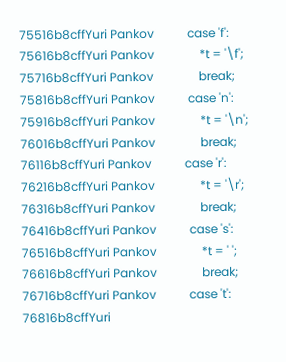75516b8cffYuri Pankov           case 'f':
75616b8cffYuri Pankov               *t = '\f';
75716b8cffYuri Pankov               break;
75816b8cffYuri Pankov           case 'n':
75916b8cffYuri Pankov               *t = '\n';
76016b8cffYuri Pankov               break;
76116b8cffYuri Pankov           case 'r':
76216b8cffYuri Pankov               *t = '\r';
76316b8cffYuri Pankov               break;
76416b8cffYuri Pankov           case 's':
76516b8cffYuri Pankov               *t = ' ';
76616b8cffYuri Pankov               break;
76716b8cffYuri Pankov           case 't':
76816b8cffYuri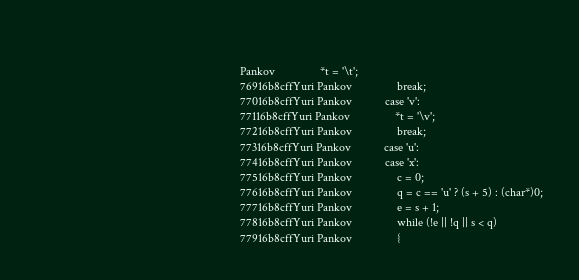Pankov               *t = '\t';
76916b8cffYuri Pankov               break;
77016b8cffYuri Pankov           case 'v':
77116b8cffYuri Pankov               *t = '\v';
77216b8cffYuri Pankov               break;
77316b8cffYuri Pankov           case 'u':
77416b8cffYuri Pankov           case 'x':
77516b8cffYuri Pankov               c = 0;
77616b8cffYuri Pankov               q = c == 'u' ? (s + 5) : (char*)0;
77716b8cffYuri Pankov               e = s + 1;
77816b8cffYuri Pankov               while (!e || !q || s < q)
77916b8cffYuri Pankov               {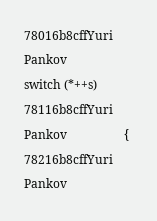78016b8cffYuri Pankov                   switch (*++s)
78116b8cffYuri Pankov                   {
78216b8cffYuri Pankov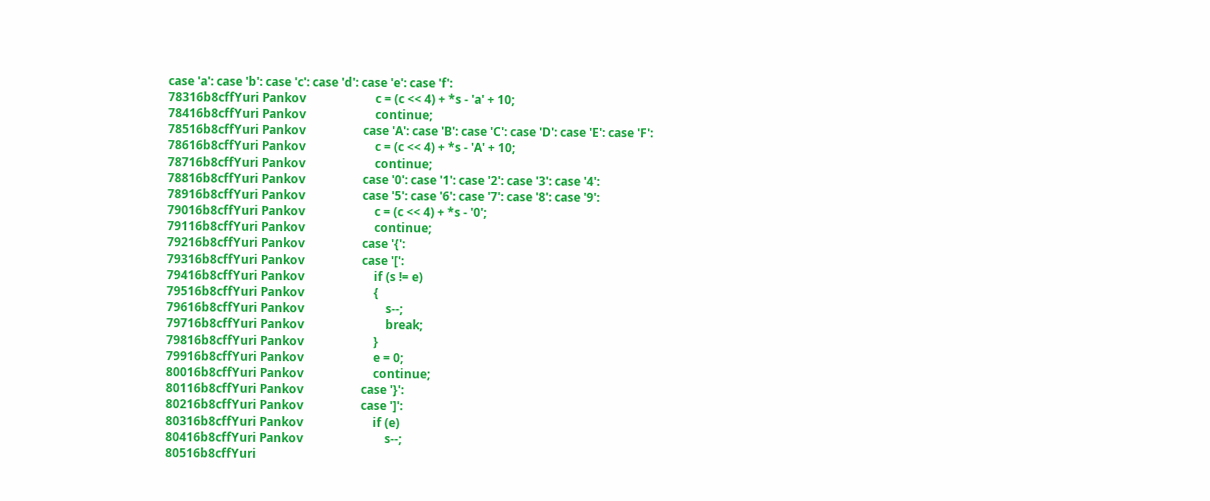case 'a': case 'b': case 'c': case 'd': case 'e': case 'f':
78316b8cffYuri Pankov                       c = (c << 4) + *s - 'a' + 10;
78416b8cffYuri Pankov                       continue;
78516b8cffYuri Pankov                   case 'A': case 'B': case 'C': case 'D': case 'E': case 'F':
78616b8cffYuri Pankov                       c = (c << 4) + *s - 'A' + 10;
78716b8cffYuri Pankov                       continue;
78816b8cffYuri Pankov                   case '0': case '1': case '2': case '3': case '4':
78916b8cffYuri Pankov                   case '5': case '6': case '7': case '8': case '9':
79016b8cffYuri Pankov                       c = (c << 4) + *s - '0';
79116b8cffYuri Pankov                       continue;
79216b8cffYuri Pankov                   case '{':
79316b8cffYuri Pankov                   case '[':
79416b8cffYuri Pankov                       if (s != e)
79516b8cffYuri Pankov                       {
79616b8cffYuri Pankov                           s--;
79716b8cffYuri Pankov                           break;
79816b8cffYuri Pankov                       }
79916b8cffYuri Pankov                       e = 0;
80016b8cffYuri Pankov                       continue;
80116b8cffYuri Pankov                   case '}':
80216b8cffYuri Pankov                   case ']':
80316b8cffYuri Pankov                       if (e)
80416b8cffYuri Pankov                           s--;
80516b8cffYuri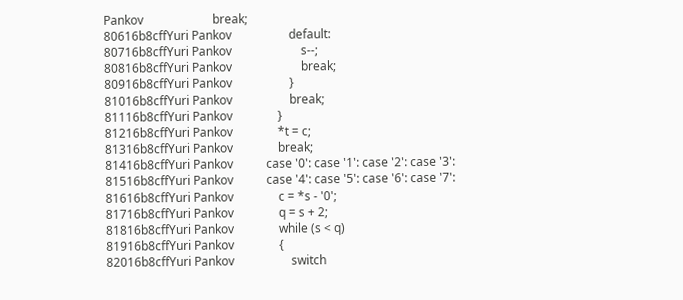Pankov                       break;
80616b8cffYuri Pankov                   default:
80716b8cffYuri Pankov                       s--;
80816b8cffYuri Pankov                       break;
80916b8cffYuri Pankov                   }
81016b8cffYuri Pankov                   break;
81116b8cffYuri Pankov               }
81216b8cffYuri Pankov               *t = c;
81316b8cffYuri Pankov               break;
81416b8cffYuri Pankov           case '0': case '1': case '2': case '3':
81516b8cffYuri Pankov           case '4': case '5': case '6': case '7':
81616b8cffYuri Pankov               c = *s - '0';
81716b8cffYuri Pankov               q = s + 2;
81816b8cffYuri Pankov               while (s < q)
81916b8cffYuri Pankov               {
82016b8cffYuri Pankov                   switch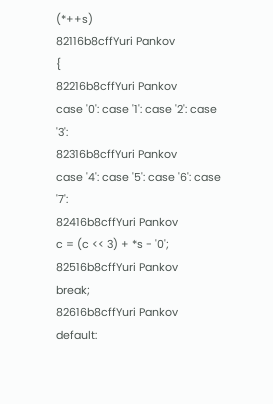(*++s)
82116b8cffYuri Pankov                   {
82216b8cffYuri Pankov                   case '0': case '1': case '2': case '3':
82316b8cffYuri Pankov                   case '4': case '5': case '6': case '7':
82416b8cffYuri Pankov                       c = (c << 3) + *s - '0';
82516b8cffYuri Pankov                       break;
82616b8cffYuri Pankov                   default: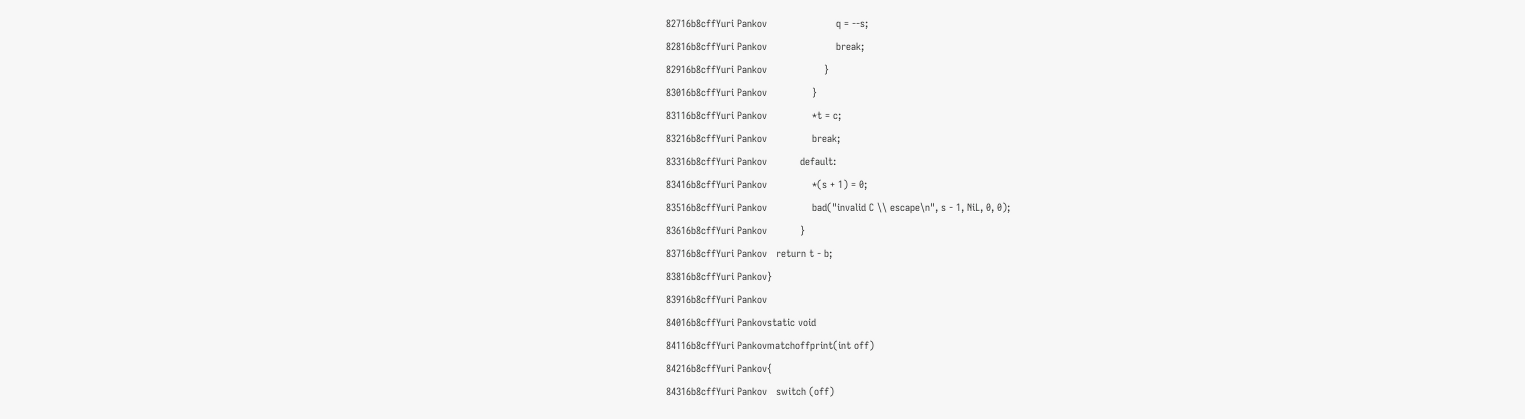82716b8cffYuri Pankov                       q = --s;
82816b8cffYuri Pankov                       break;
82916b8cffYuri Pankov                   }
83016b8cffYuri Pankov               }
83116b8cffYuri Pankov               *t = c;
83216b8cffYuri Pankov               break;
83316b8cffYuri Pankov           default:
83416b8cffYuri Pankov               *(s + 1) = 0;
83516b8cffYuri Pankov               bad("invalid C \\ escape\n", s - 1, NiL, 0, 0);
83616b8cffYuri Pankov           }
83716b8cffYuri Pankov   return t - b;
83816b8cffYuri Pankov}
83916b8cffYuri Pankov
84016b8cffYuri Pankovstatic void
84116b8cffYuri Pankovmatchoffprint(int off)
84216b8cffYuri Pankov{
84316b8cffYuri Pankov   switch (off)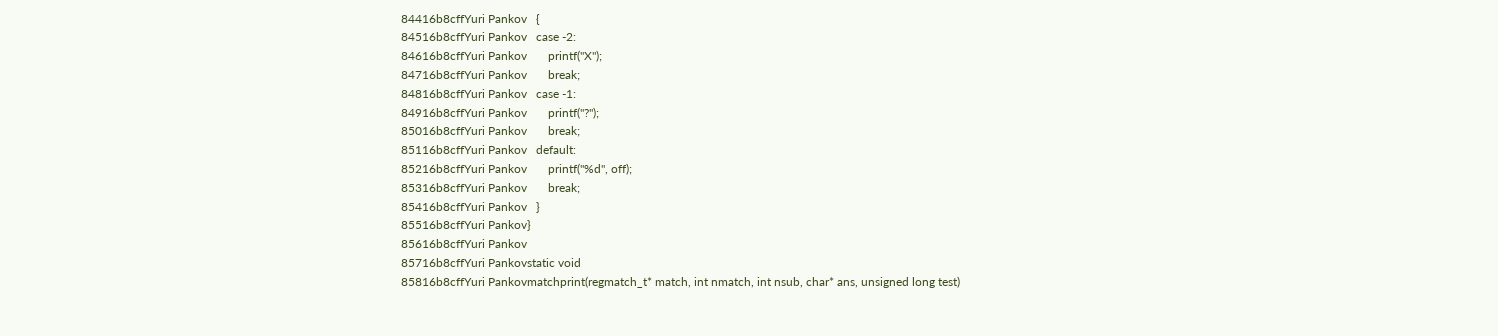84416b8cffYuri Pankov   {
84516b8cffYuri Pankov   case -2:
84616b8cffYuri Pankov       printf("X");
84716b8cffYuri Pankov       break;
84816b8cffYuri Pankov   case -1:
84916b8cffYuri Pankov       printf("?");
85016b8cffYuri Pankov       break;
85116b8cffYuri Pankov   default:
85216b8cffYuri Pankov       printf("%d", off);
85316b8cffYuri Pankov       break;
85416b8cffYuri Pankov   }
85516b8cffYuri Pankov}
85616b8cffYuri Pankov
85716b8cffYuri Pankovstatic void
85816b8cffYuri Pankovmatchprint(regmatch_t* match, int nmatch, int nsub, char* ans, unsigned long test)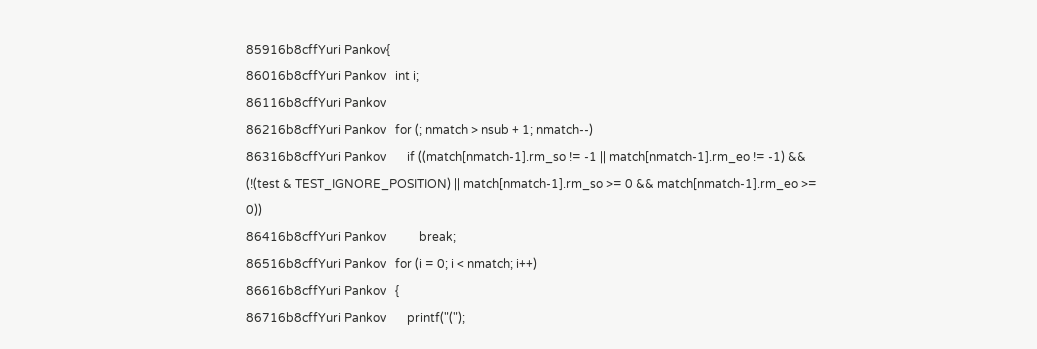85916b8cffYuri Pankov{
86016b8cffYuri Pankov   int i;
86116b8cffYuri Pankov
86216b8cffYuri Pankov   for (; nmatch > nsub + 1; nmatch--)
86316b8cffYuri Pankov       if ((match[nmatch-1].rm_so != -1 || match[nmatch-1].rm_eo != -1) && (!(test & TEST_IGNORE_POSITION) || match[nmatch-1].rm_so >= 0 && match[nmatch-1].rm_eo >= 0))
86416b8cffYuri Pankov           break;
86516b8cffYuri Pankov   for (i = 0; i < nmatch; i++)
86616b8cffYuri Pankov   {
86716b8cffYuri Pankov       printf("(");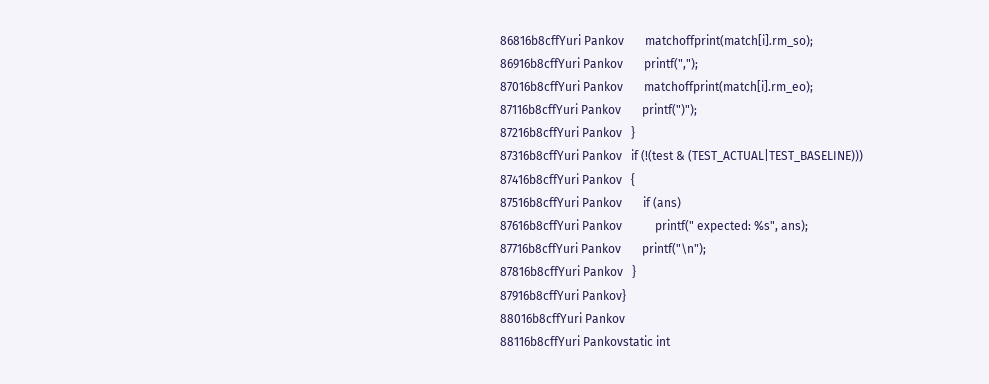86816b8cffYuri Pankov       matchoffprint(match[i].rm_so);
86916b8cffYuri Pankov       printf(",");
87016b8cffYuri Pankov       matchoffprint(match[i].rm_eo);
87116b8cffYuri Pankov       printf(")");
87216b8cffYuri Pankov   }
87316b8cffYuri Pankov   if (!(test & (TEST_ACTUAL|TEST_BASELINE)))
87416b8cffYuri Pankov   {
87516b8cffYuri Pankov       if (ans)
87616b8cffYuri Pankov           printf(" expected: %s", ans);
87716b8cffYuri Pankov       printf("\n");
87816b8cffYuri Pankov   }
87916b8cffYuri Pankov}
88016b8cffYuri Pankov
88116b8cffYuri Pankovstatic int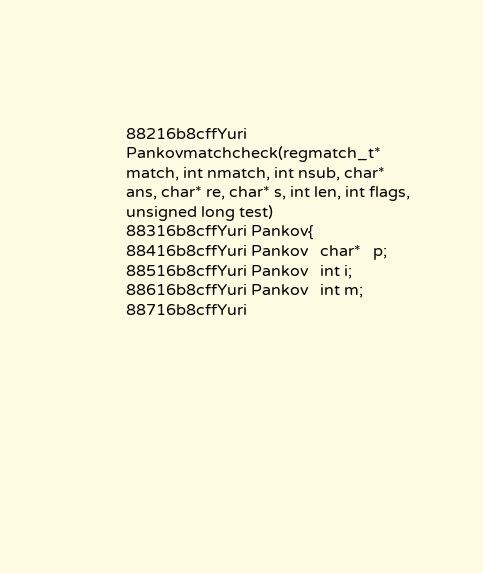88216b8cffYuri Pankovmatchcheck(regmatch_t* match, int nmatch, int nsub, char* ans, char* re, char* s, int len, int flags, unsigned long test)
88316b8cffYuri Pankov{
88416b8cffYuri Pankov   char*   p;
88516b8cffYuri Pankov   int i;
88616b8cffYuri Pankov   int m;
88716b8cffYuri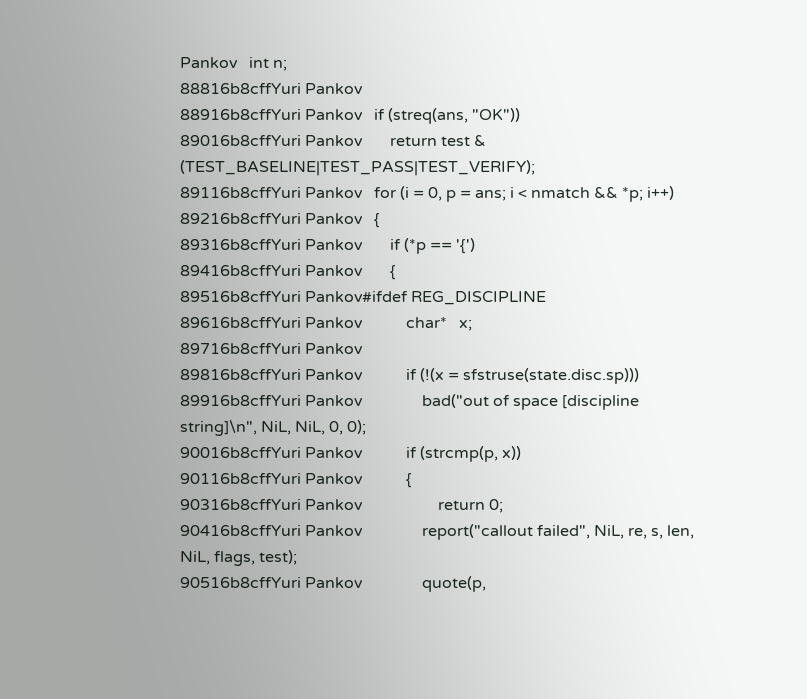Pankov   int n;
88816b8cffYuri Pankov
88916b8cffYuri Pankov   if (streq(ans, "OK"))
89016b8cffYuri Pankov       return test & (TEST_BASELINE|TEST_PASS|TEST_VERIFY);
89116b8cffYuri Pankov   for (i = 0, p = ans; i < nmatch && *p; i++)
89216b8cffYuri Pankov   {
89316b8cffYuri Pankov       if (*p == '{')
89416b8cffYuri Pankov       {
89516b8cffYuri Pankov#ifdef REG_DISCIPLINE
89616b8cffYuri Pankov           char*   x;
89716b8cffYuri Pankov
89816b8cffYuri Pankov           if (!(x = sfstruse(state.disc.sp)))
89916b8cffYuri Pankov               bad("out of space [discipline string]\n", NiL, NiL, 0, 0);
90016b8cffYuri Pankov           if (strcmp(p, x))
90116b8cffYuri Pankov           {
90316b8cffYuri Pankov                   return 0;
90416b8cffYuri Pankov               report("callout failed", NiL, re, s, len, NiL, flags, test);
90516b8cffYuri Pankov               quote(p,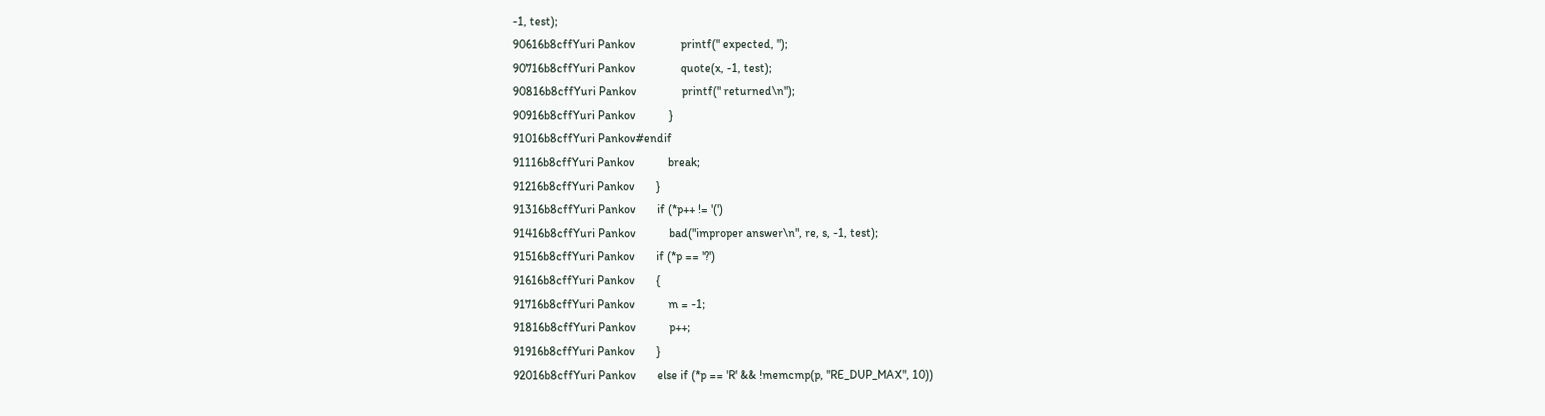-1, test);
90616b8cffYuri Pankov               printf(" expected, ");
90716b8cffYuri Pankov               quote(x, -1, test);
90816b8cffYuri Pankov               printf(" returned\n");
90916b8cffYuri Pankov           }
91016b8cffYuri Pankov#endif
91116b8cffYuri Pankov           break;
91216b8cffYuri Pankov       }
91316b8cffYuri Pankov       if (*p++ != '(')
91416b8cffYuri Pankov           bad("improper answer\n", re, s, -1, test);
91516b8cffYuri Pankov       if (*p == '?')
91616b8cffYuri Pankov       {
91716b8cffYuri Pankov           m = -1;
91816b8cffYuri Pankov           p++;
91916b8cffYuri Pankov       }
92016b8cffYuri Pankov       else if (*p == 'R' && !memcmp(p, "RE_DUP_MAX", 10))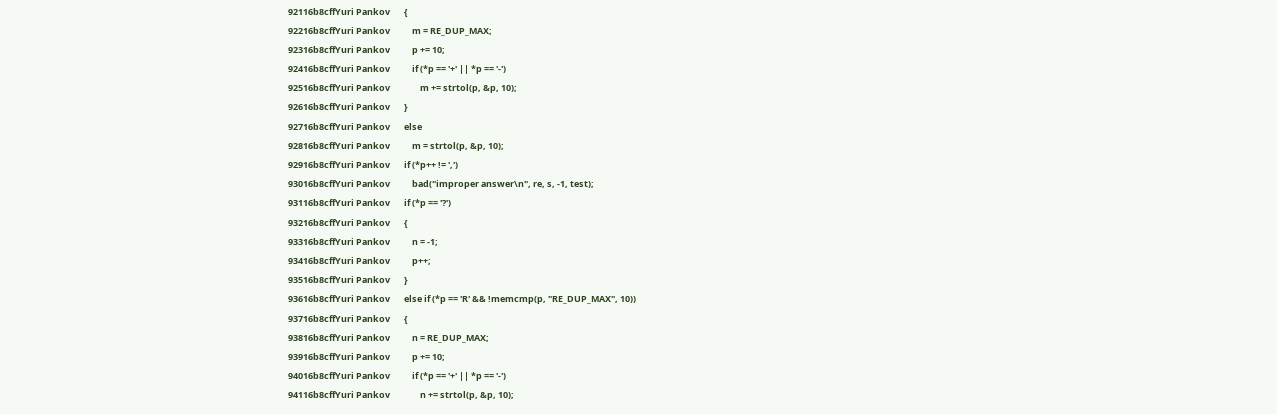92116b8cffYuri Pankov       {
92216b8cffYuri Pankov           m = RE_DUP_MAX;
92316b8cffYuri Pankov           p += 10;
92416b8cffYuri Pankov           if (*p == '+' || *p == '-')
92516b8cffYuri Pankov               m += strtol(p, &p, 10);
92616b8cffYuri Pankov       }
92716b8cffYuri Pankov       else
92816b8cffYuri Pankov           m = strtol(p, &p, 10);
92916b8cffYuri Pankov       if (*p++ != ',')
93016b8cffYuri Pankov           bad("improper answer\n", re, s, -1, test);
93116b8cffYuri Pankov       if (*p == '?')
93216b8cffYuri Pankov       {
93316b8cffYuri Pankov           n = -1;
93416b8cffYuri Pankov           p++;
93516b8cffYuri Pankov       }
93616b8cffYuri Pankov       else if (*p == 'R' && !memcmp(p, "RE_DUP_MAX", 10))
93716b8cffYuri Pankov       {
93816b8cffYuri Pankov           n = RE_DUP_MAX;
93916b8cffYuri Pankov           p += 10;
94016b8cffYuri Pankov           if (*p == '+' || *p == '-')
94116b8cffYuri Pankov               n += strtol(p, &p, 10);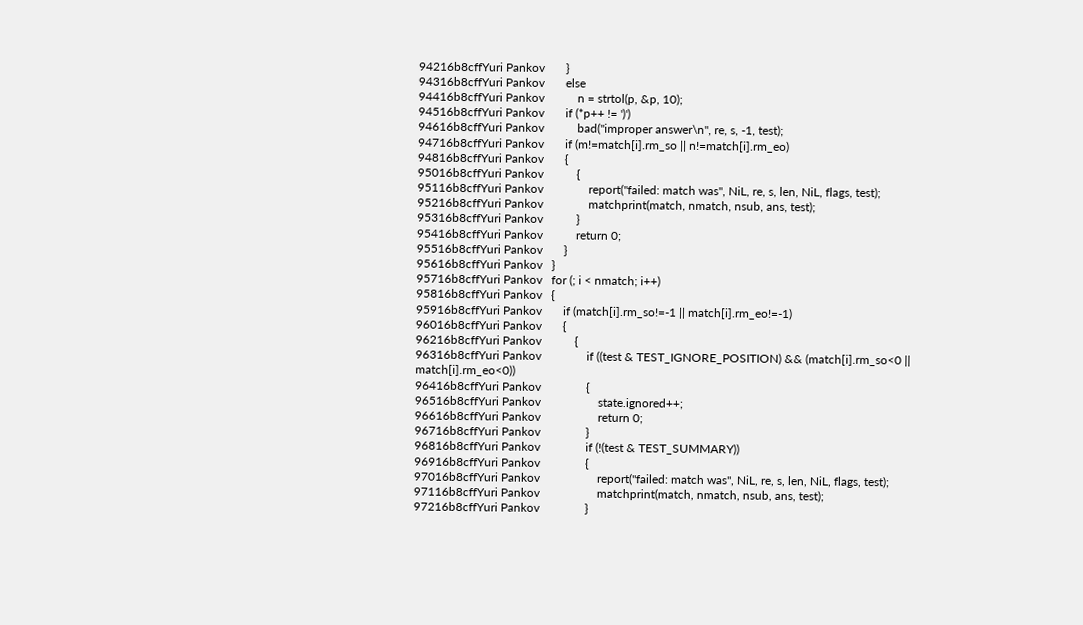94216b8cffYuri Pankov       }
94316b8cffYuri Pankov       else
94416b8cffYuri Pankov           n = strtol(p, &p, 10);
94516b8cffYuri Pankov       if (*p++ != ')')
94616b8cffYuri Pankov           bad("improper answer\n", re, s, -1, test);
94716b8cffYuri Pankov       if (m!=match[i].rm_so || n!=match[i].rm_eo)
94816b8cffYuri Pankov       {
95016b8cffYuri Pankov           {
95116b8cffYuri Pankov               report("failed: match was", NiL, re, s, len, NiL, flags, test);
95216b8cffYuri Pankov               matchprint(match, nmatch, nsub, ans, test);
95316b8cffYuri Pankov           }
95416b8cffYuri Pankov           return 0;
95516b8cffYuri Pankov       }
95616b8cffYuri Pankov   }
95716b8cffYuri Pankov   for (; i < nmatch; i++)
95816b8cffYuri Pankov   {
95916b8cffYuri Pankov       if (match[i].rm_so!=-1 || match[i].rm_eo!=-1)
96016b8cffYuri Pankov       {
96216b8cffYuri Pankov           {
96316b8cffYuri Pankov               if ((test & TEST_IGNORE_POSITION) && (match[i].rm_so<0 || match[i].rm_eo<0))
96416b8cffYuri Pankov               {
96516b8cffYuri Pankov                   state.ignored++;
96616b8cffYuri Pankov                   return 0;
96716b8cffYuri Pankov               }
96816b8cffYuri Pankov               if (!(test & TEST_SUMMARY))
96916b8cffYuri Pankov               {
97016b8cffYuri Pankov                   report("failed: match was", NiL, re, s, len, NiL, flags, test);
97116b8cffYuri Pankov                   matchprint(match, nmatch, nsub, ans, test);
97216b8cffYuri Pankov               }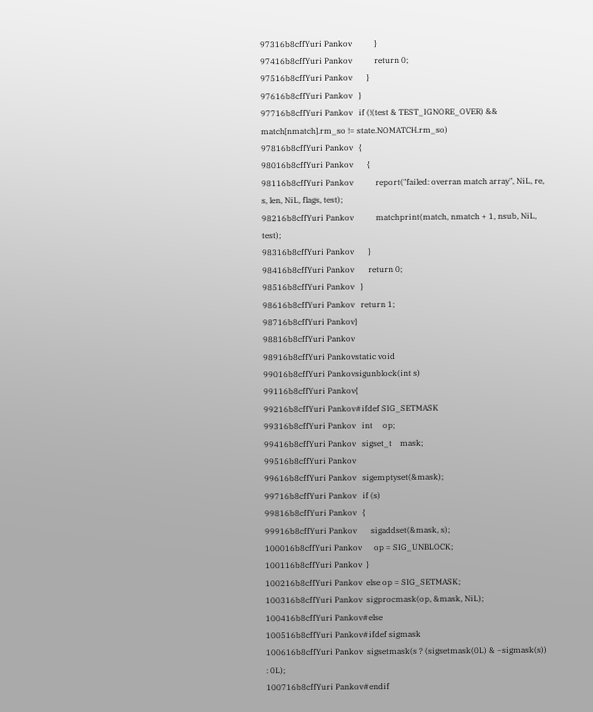97316b8cffYuri Pankov           }
97416b8cffYuri Pankov           return 0;
97516b8cffYuri Pankov       }
97616b8cffYuri Pankov   }
97716b8cffYuri Pankov   if (!(test & TEST_IGNORE_OVER) && match[nmatch].rm_so != state.NOMATCH.rm_so)
97816b8cffYuri Pankov   {
98016b8cffYuri Pankov       {
98116b8cffYuri Pankov           report("failed: overran match array", NiL, re, s, len, NiL, flags, test);
98216b8cffYuri Pankov           matchprint(match, nmatch + 1, nsub, NiL, test);
98316b8cffYuri Pankov       }
98416b8cffYuri Pankov       return 0;
98516b8cffYuri Pankov   }
98616b8cffYuri Pankov   return 1;
98716b8cffYuri Pankov}
98816b8cffYuri Pankov
98916b8cffYuri Pankovstatic void
99016b8cffYuri Pankovsigunblock(int s)
99116b8cffYuri Pankov{
99216b8cffYuri Pankov#ifdef SIG_SETMASK
99316b8cffYuri Pankov   int     op;
99416b8cffYuri Pankov   sigset_t    mask;
99516b8cffYuri Pankov
99616b8cffYuri Pankov   sigemptyset(&mask);
99716b8cffYuri Pankov   if (s)
99816b8cffYuri Pankov   {
99916b8cffYuri Pankov       sigaddset(&mask, s);
100016b8cffYuri Pankov      op = SIG_UNBLOCK;
100116b8cffYuri Pankov  }
100216b8cffYuri Pankov  else op = SIG_SETMASK;
100316b8cffYuri Pankov  sigprocmask(op, &mask, NiL);
100416b8cffYuri Pankov#else
100516b8cffYuri Pankov#ifdef sigmask
100616b8cffYuri Pankov  sigsetmask(s ? (sigsetmask(0L) & ~sigmask(s)) : 0L);
100716b8cffYuri Pankov#endif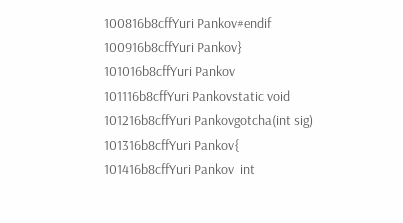100816b8cffYuri Pankov#endif
100916b8cffYuri Pankov}
101016b8cffYuri Pankov
101116b8cffYuri Pankovstatic void
101216b8cffYuri Pankovgotcha(int sig)
101316b8cffYuri Pankov{
101416b8cffYuri Pankov  int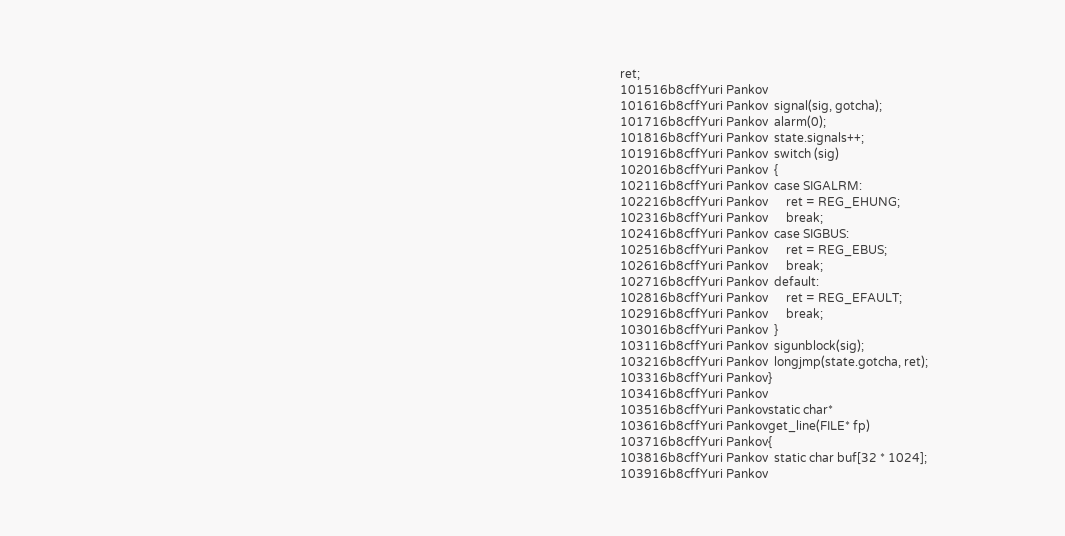ret;
101516b8cffYuri Pankov
101616b8cffYuri Pankov  signal(sig, gotcha);
101716b8cffYuri Pankov  alarm(0);
101816b8cffYuri Pankov  state.signals++;
101916b8cffYuri Pankov  switch (sig)
102016b8cffYuri Pankov  {
102116b8cffYuri Pankov  case SIGALRM:
102216b8cffYuri Pankov      ret = REG_EHUNG;
102316b8cffYuri Pankov      break;
102416b8cffYuri Pankov  case SIGBUS:
102516b8cffYuri Pankov      ret = REG_EBUS;
102616b8cffYuri Pankov      break;
102716b8cffYuri Pankov  default:
102816b8cffYuri Pankov      ret = REG_EFAULT;
102916b8cffYuri Pankov      break;
103016b8cffYuri Pankov  }
103116b8cffYuri Pankov  sigunblock(sig);
103216b8cffYuri Pankov  longjmp(state.gotcha, ret);
103316b8cffYuri Pankov}
103416b8cffYuri Pankov
103516b8cffYuri Pankovstatic char*
103616b8cffYuri Pankovget_line(FILE* fp)
103716b8cffYuri Pankov{
103816b8cffYuri Pankov  static char buf[32 * 1024];
103916b8cffYuri Pankov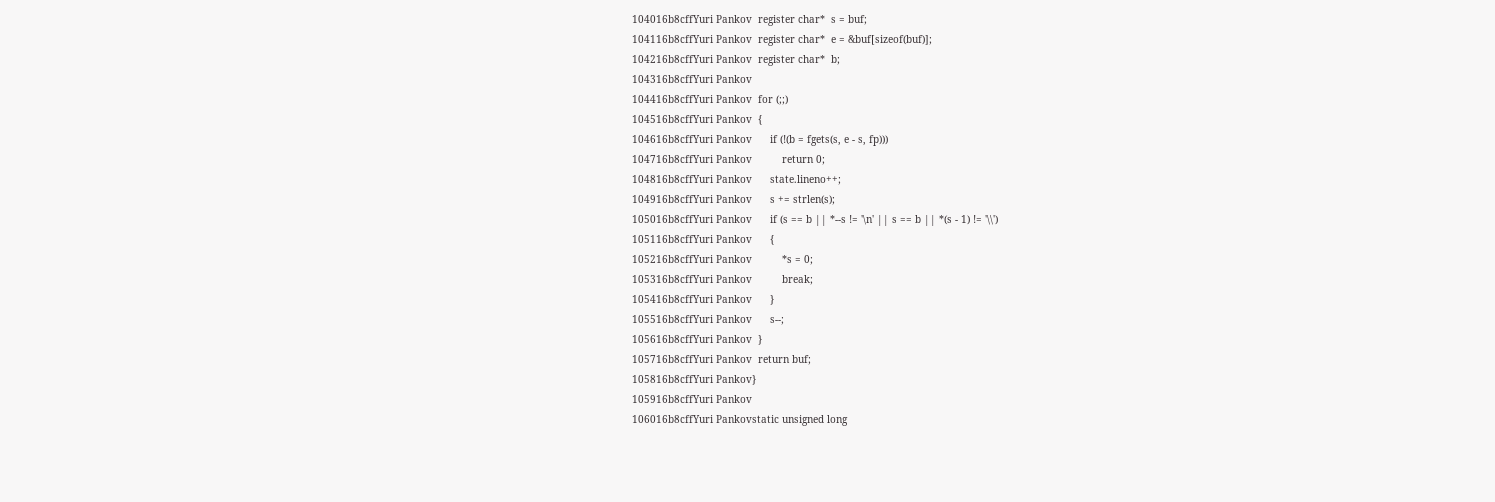104016b8cffYuri Pankov  register char*  s = buf;
104116b8cffYuri Pankov  register char*  e = &buf[sizeof(buf)];
104216b8cffYuri Pankov  register char*  b;
104316b8cffYuri Pankov
104416b8cffYuri Pankov  for (;;)
104516b8cffYuri Pankov  {
104616b8cffYuri Pankov      if (!(b = fgets(s, e - s, fp)))
104716b8cffYuri Pankov          return 0;
104816b8cffYuri Pankov      state.lineno++;
104916b8cffYuri Pankov      s += strlen(s);
105016b8cffYuri Pankov      if (s == b || *--s != '\n' || s == b || *(s - 1) != '\\')
105116b8cffYuri Pankov      {
105216b8cffYuri Pankov          *s = 0;
105316b8cffYuri Pankov          break;
105416b8cffYuri Pankov      }
105516b8cffYuri Pankov      s--;
105616b8cffYuri Pankov  }
105716b8cffYuri Pankov  return buf;
105816b8cffYuri Pankov}
105916b8cffYuri Pankov
106016b8cffYuri Pankovstatic unsigned long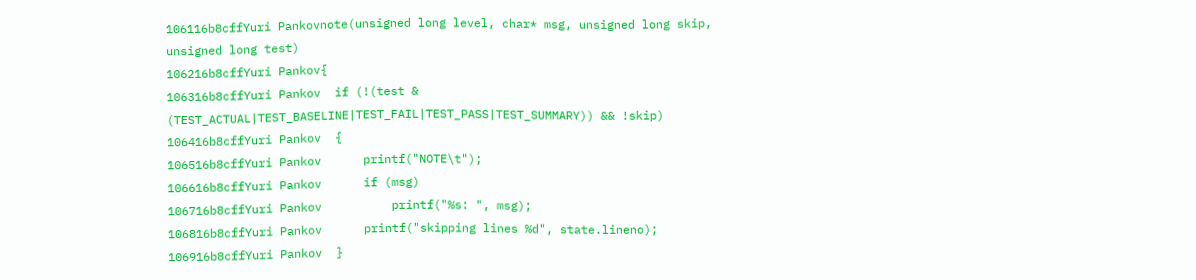106116b8cffYuri Pankovnote(unsigned long level, char* msg, unsigned long skip, unsigned long test)
106216b8cffYuri Pankov{
106316b8cffYuri Pankov  if (!(test & (TEST_ACTUAL|TEST_BASELINE|TEST_FAIL|TEST_PASS|TEST_SUMMARY)) && !skip)
106416b8cffYuri Pankov  {
106516b8cffYuri Pankov      printf("NOTE\t");
106616b8cffYuri Pankov      if (msg)
106716b8cffYuri Pankov          printf("%s: ", msg);
106816b8cffYuri Pankov      printf("skipping lines %d", state.lineno);
106916b8cffYuri Pankov  }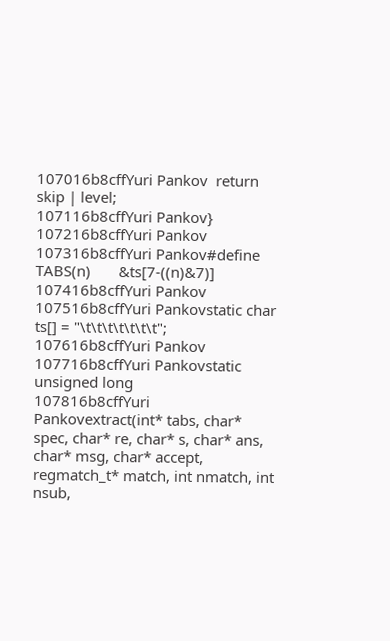107016b8cffYuri Pankov  return skip | level;
107116b8cffYuri Pankov}
107216b8cffYuri Pankov
107316b8cffYuri Pankov#define TABS(n)       &ts[7-((n)&7)]
107416b8cffYuri Pankov
107516b8cffYuri Pankovstatic char       ts[] = "\t\t\t\t\t\t\t";
107616b8cffYuri Pankov
107716b8cffYuri Pankovstatic unsigned long
107816b8cffYuri Pankovextract(int* tabs, char* spec, char* re, char* s, char* ans, char* msg, char* accept, regmatch_t* match, int nmatch, int nsub,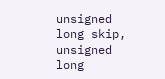unsigned long skip, unsigned long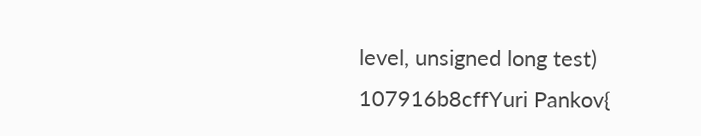level, unsigned long test)
107916b8cffYuri Pankov{